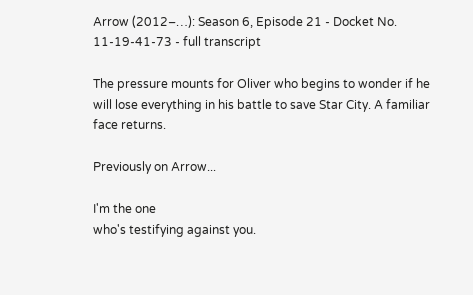Arrow (2012–…): Season 6, Episode 21 - Docket No. 11-19-41-73 - full transcript

The pressure mounts for Oliver who begins to wonder if he will lose everything in his battle to save Star City. A familiar face returns.

Previously on Arrow...

I'm the one
who's testifying against you.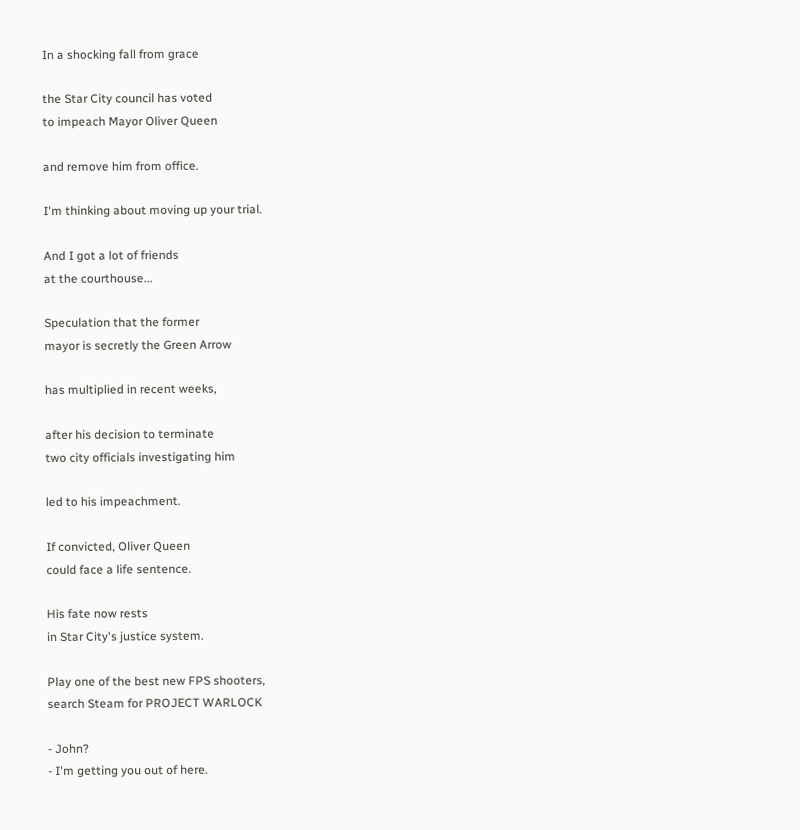In a shocking fall from grace

the Star City council has voted
to impeach Mayor Oliver Queen

and remove him from office.

I'm thinking about moving up your trial.

And I got a lot of friends
at the courthouse...

Speculation that the former
mayor is secretly the Green Arrow

has multiplied in recent weeks,

after his decision to terminate
two city officials investigating him

led to his impeachment.

If convicted, Oliver Queen
could face a life sentence.

His fate now rests
in Star City's justice system.

Play one of the best new FPS shooters,
search Steam for PROJECT WARLOCK

- John?
- I'm getting you out of here.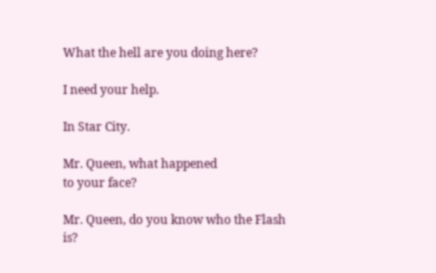What the hell are you doing here?

I need your help.

In Star City.

Mr. Queen, what happened
to your face?

Mr. Queen, do you know who the Flash is?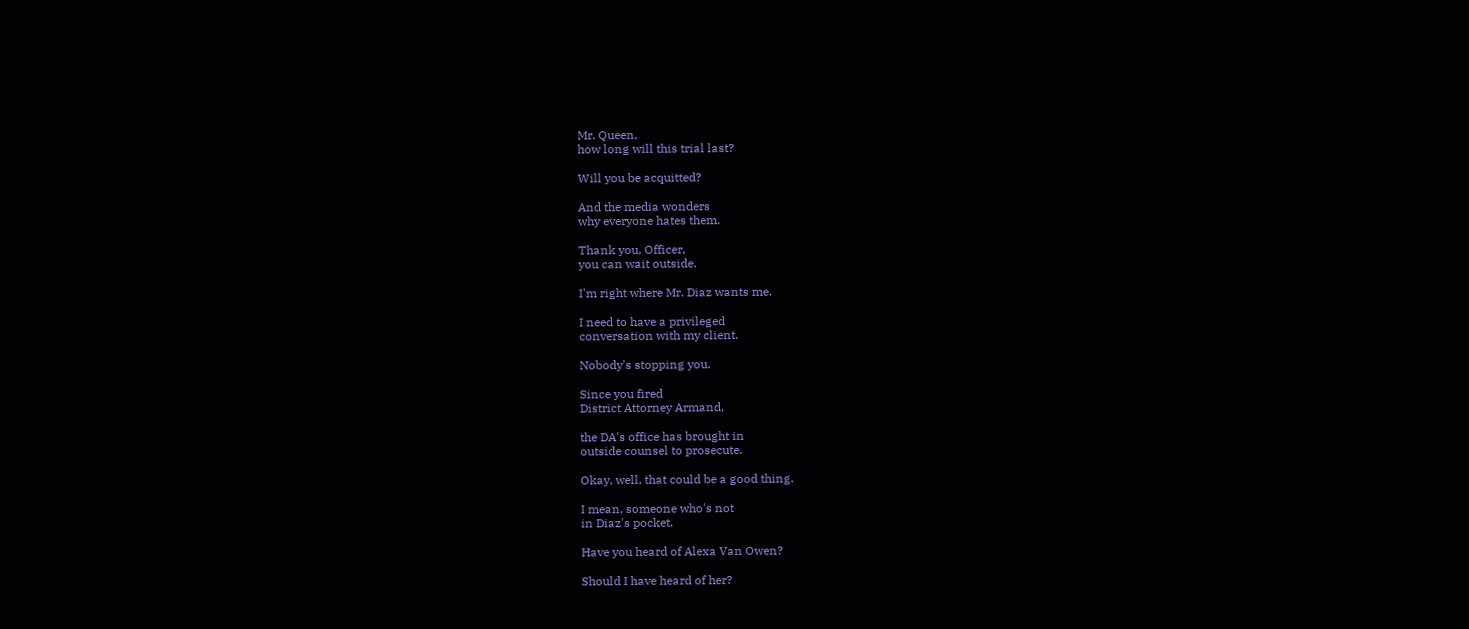Mr. Queen,
how long will this trial last?

Will you be acquitted?

And the media wonders
why everyone hates them.

Thank you, Officer,
you can wait outside.

I'm right where Mr. Diaz wants me.

I need to have a privileged
conversation with my client.

Nobody's stopping you.

Since you fired
District Attorney Armand,

the DA's office has brought in
outside counsel to prosecute.

Okay, well, that could be a good thing.

I mean, someone who's not
in Diaz's pocket.

Have you heard of Alexa Van Owen?

Should I have heard of her?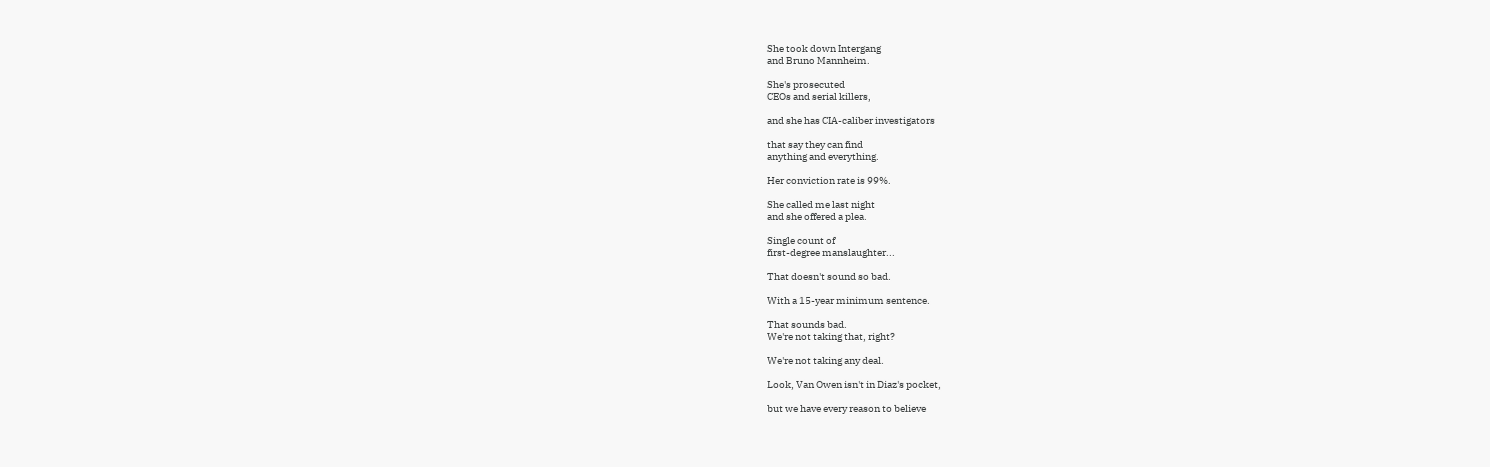She took down Intergang
and Bruno Mannheim.

She's prosecuted
CEOs and serial killers,

and she has CIA-caliber investigators

that say they can find
anything and everything.

Her conviction rate is 99%.

She called me last night
and she offered a plea.

Single count of
first-degree manslaughter...

That doesn't sound so bad.

With a 15-year minimum sentence.

That sounds bad.
We're not taking that, right?

We're not taking any deal.

Look, Van Owen isn't in Diaz's pocket,

but we have every reason to believe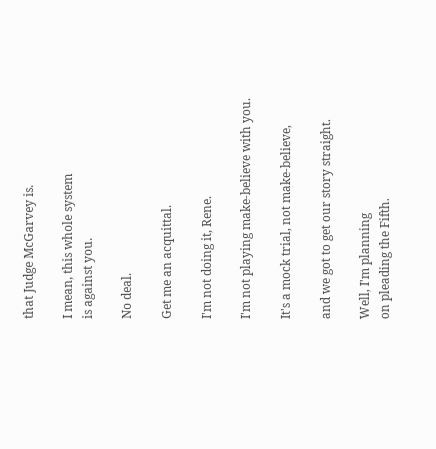that Judge McGarvey is.

I mean, this whole system
is against you.

No deal.

Get me an acquittal.

I'm not doing it, Rene.

I'm not playing make-believe with you.

It's a mock trial, not make-believe,

and we got to get our story straight.

Well, I'm planning
on pleading the Fifth.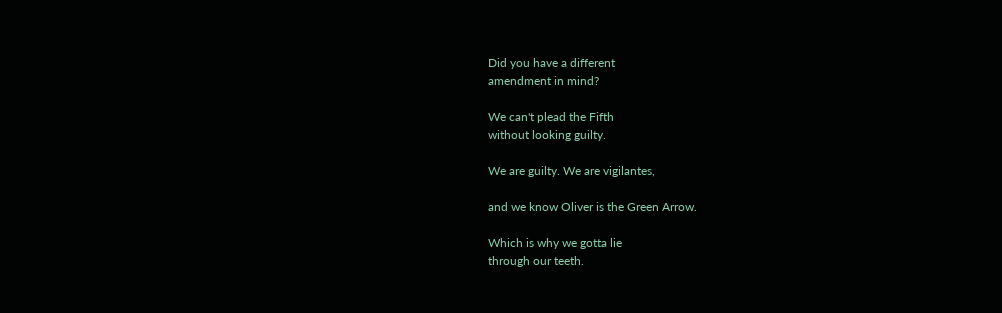Did you have a different
amendment in mind?

We can't plead the Fifth
without looking guilty.

We are guilty. We are vigilantes,

and we know Oliver is the Green Arrow.

Which is why we gotta lie
through our teeth.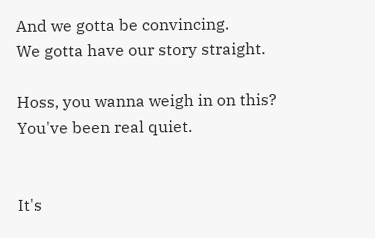And we gotta be convincing.
We gotta have our story straight.

Hoss, you wanna weigh in on this?
You've been real quiet.


It's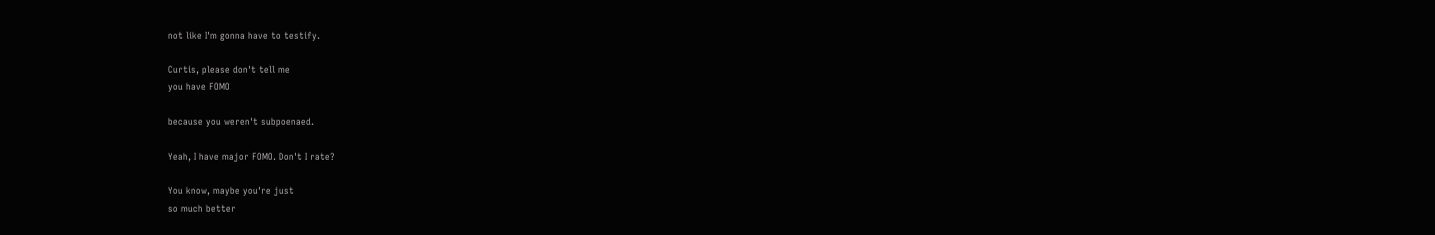not like I'm gonna have to testify.

Curtis, please don't tell me
you have FOMO

because you weren't subpoenaed.

Yeah, I have major FOMO. Don't I rate?

You know, maybe you're just
so much better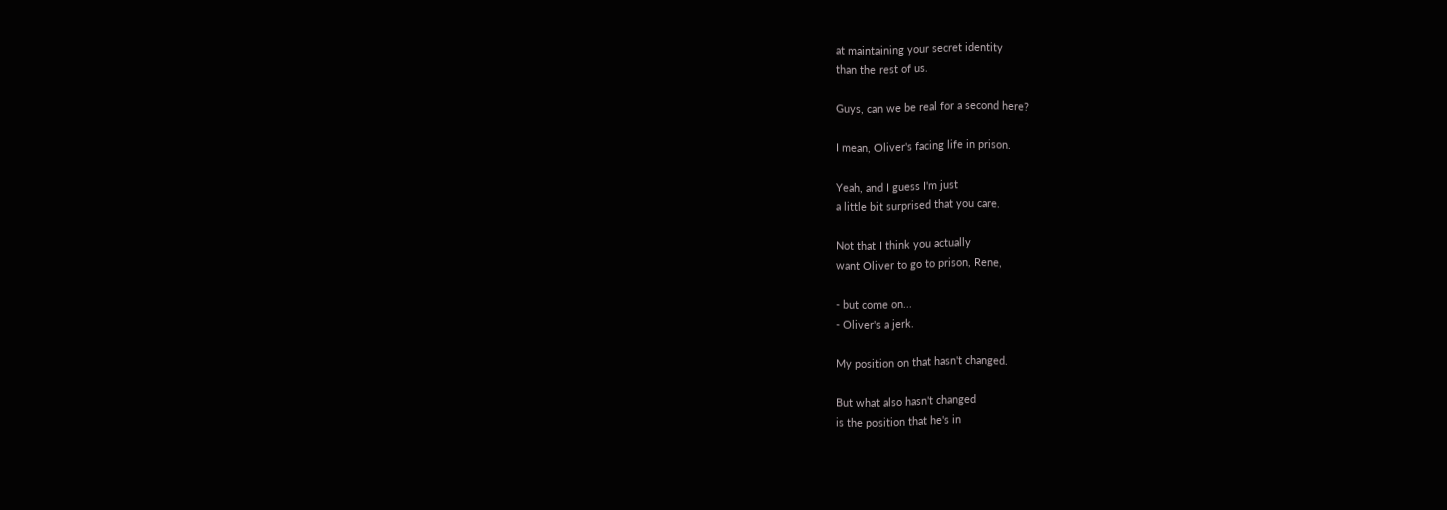at maintaining your secret identity
than the rest of us.

Guys, can we be real for a second here?

I mean, Oliver's facing life in prison.

Yeah, and I guess I'm just
a little bit surprised that you care.

Not that I think you actually
want Oliver to go to prison, Rene,

- but come on...
- Oliver's a jerk.

My position on that hasn't changed.

But what also hasn't changed
is the position that he's in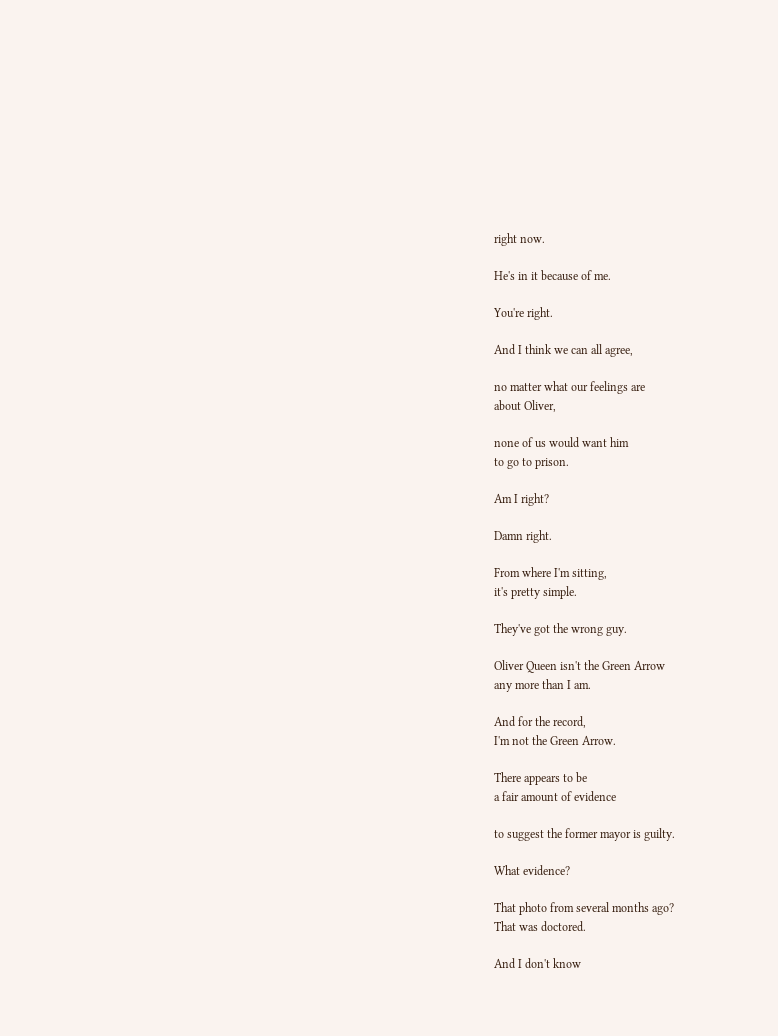right now.

He's in it because of me.

You're right.

And I think we can all agree,

no matter what our feelings are
about Oliver,

none of us would want him
to go to prison.

Am I right?

Damn right.

From where I'm sitting,
it's pretty simple.

They've got the wrong guy.

Oliver Queen isn't the Green Arrow
any more than I am.

And for the record,
I'm not the Green Arrow.

There appears to be
a fair amount of evidence

to suggest the former mayor is guilty.

What evidence?

That photo from several months ago?
That was doctored.

And I don't know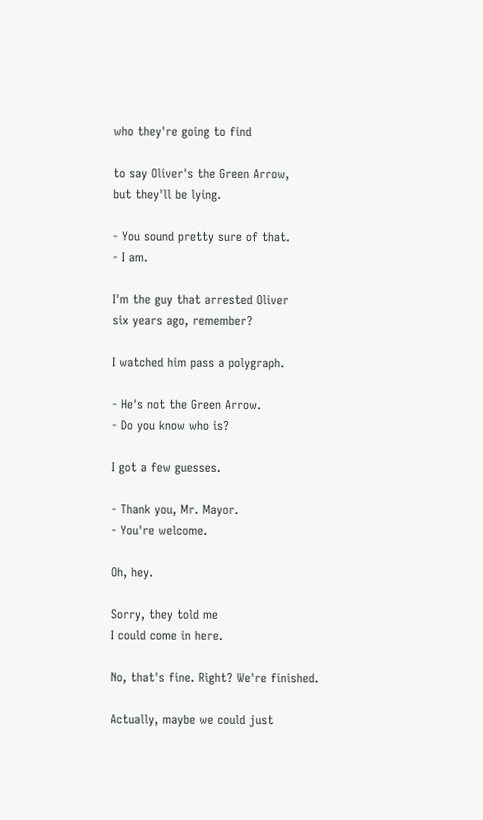who they're going to find

to say Oliver's the Green Arrow,
but they'll be lying.

- You sound pretty sure of that.
- I am.

I'm the guy that arrested Oliver
six years ago, remember?

I watched him pass a polygraph.

- He's not the Green Arrow.
- Do you know who is?

I got a few guesses.

- Thank you, Mr. Mayor.
- You're welcome.

Oh, hey.

Sorry, they told me
I could come in here.

No, that's fine. Right? We're finished.

Actually, maybe we could just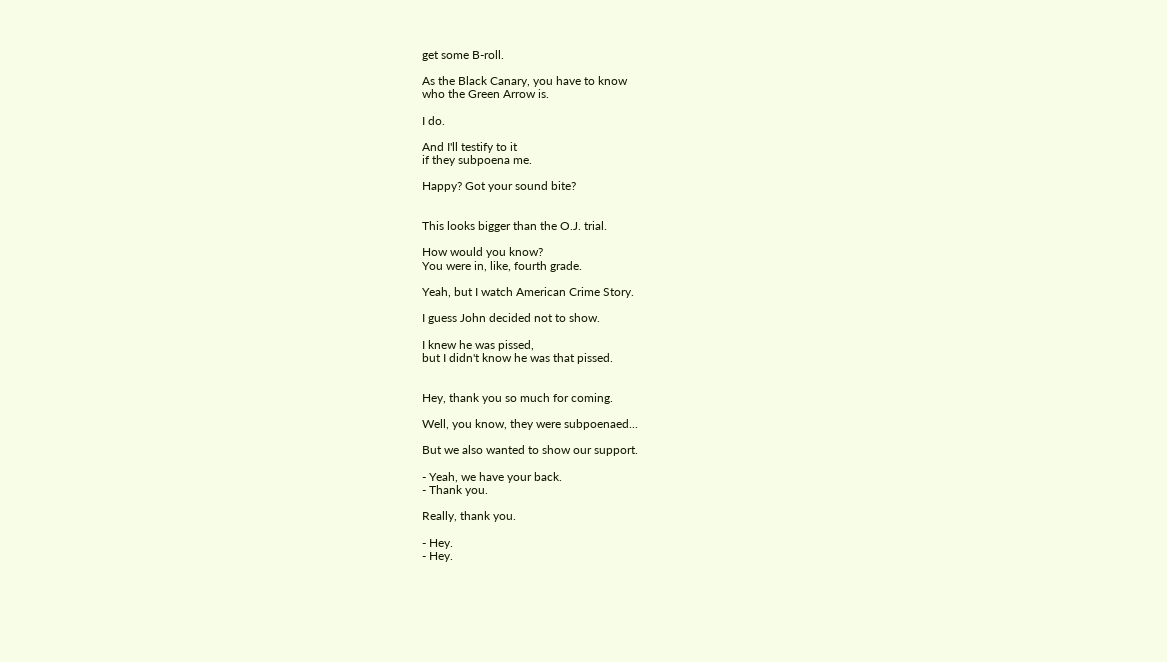get some B-roll.

As the Black Canary, you have to know
who the Green Arrow is.

I do.

And I'll testify to it
if they subpoena me.

Happy? Got your sound bite?


This looks bigger than the O.J. trial.

How would you know?
You were in, like, fourth grade.

Yeah, but I watch American Crime Story.

I guess John decided not to show.

I knew he was pissed,
but I didn't know he was that pissed.


Hey, thank you so much for coming.

Well, you know, they were subpoenaed...

But we also wanted to show our support.

- Yeah, we have your back.
- Thank you.

Really, thank you.

- Hey.
- Hey.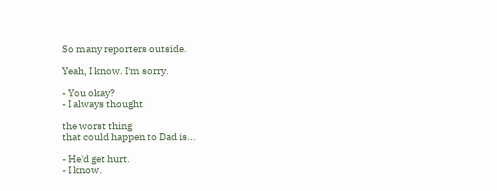So many reporters outside.

Yeah, I know. I'm sorry.

- You okay?
- I always thought

the worst thing
that could happen to Dad is...

- He'd get hurt.
- I know.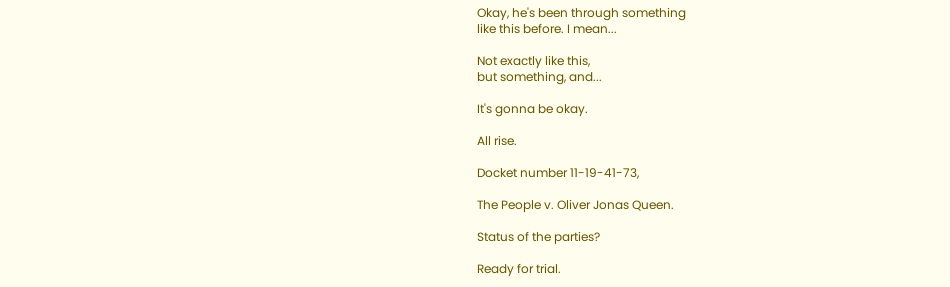Okay, he's been through something
like this before. I mean...

Not exactly like this,
but something, and...

It's gonna be okay.

All rise.

Docket number 11-19-41-73,

The People v. Oliver Jonas Queen.

Status of the parties?

Ready for trial.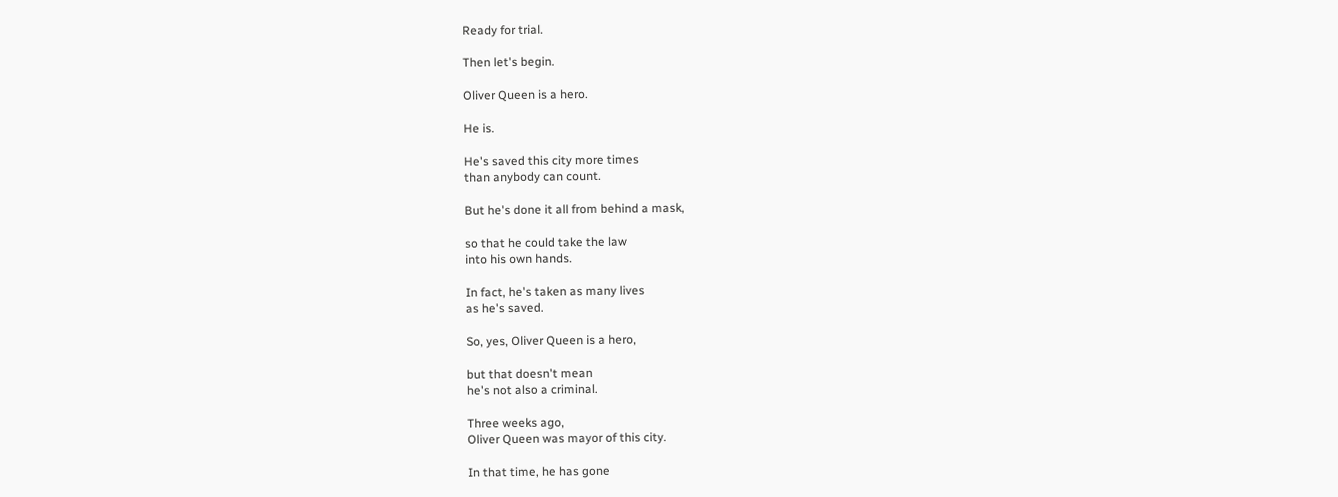Ready for trial.

Then let's begin.

Oliver Queen is a hero.

He is.

He's saved this city more times
than anybody can count.

But he's done it all from behind a mask,

so that he could take the law
into his own hands.

In fact, he's taken as many lives
as he's saved.

So, yes, Oliver Queen is a hero,

but that doesn't mean
he's not also a criminal.

Three weeks ago,
Oliver Queen was mayor of this city.

In that time, he has gone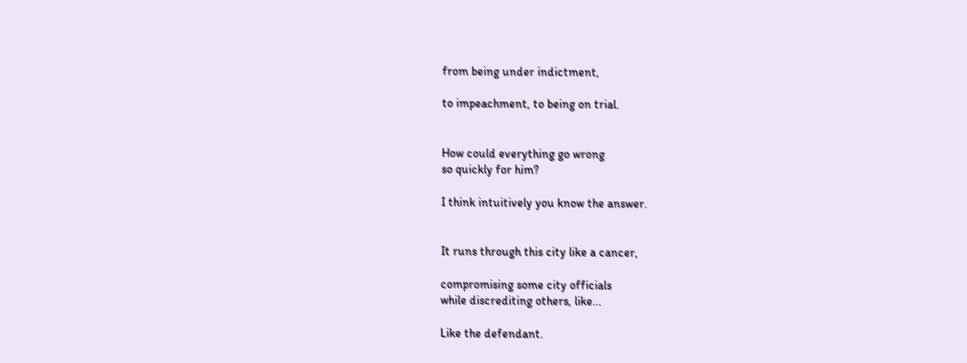from being under indictment,

to impeachment, to being on trial.


How could everything go wrong
so quickly for him?

I think intuitively you know the answer.


It runs through this city like a cancer,

compromising some city officials
while discrediting others, like...

Like the defendant.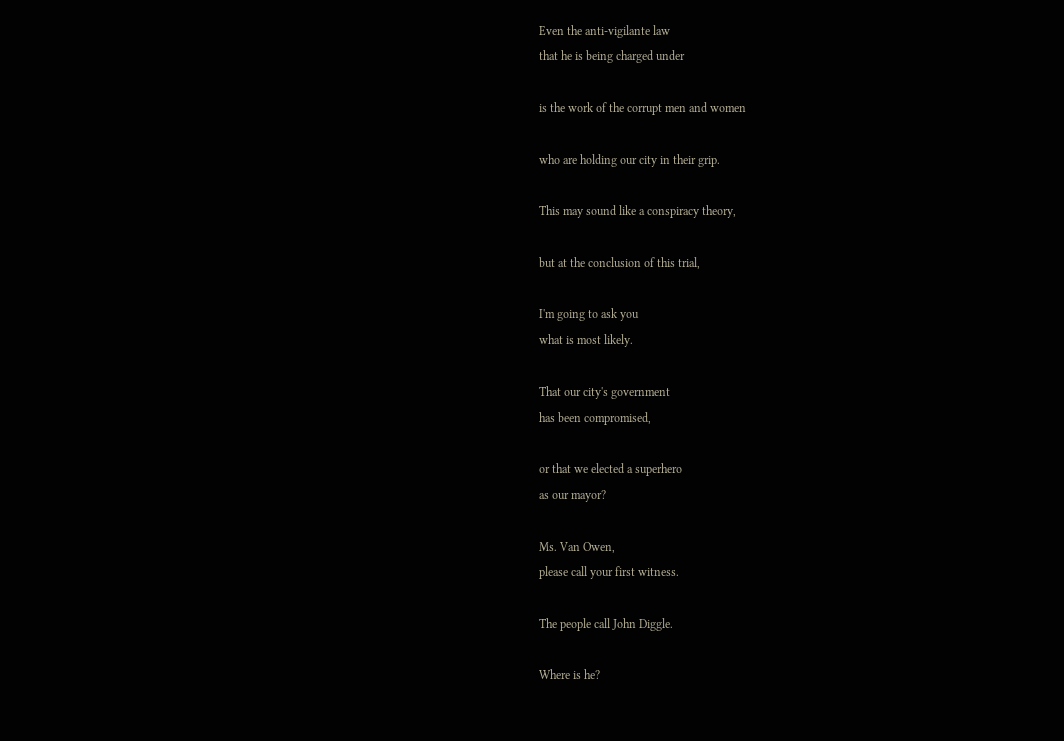Even the anti-vigilante law
that he is being charged under

is the work of the corrupt men and women

who are holding our city in their grip.

This may sound like a conspiracy theory,

but at the conclusion of this trial,

I'm going to ask you
what is most likely.

That our city's government
has been compromised,

or that we elected a superhero
as our mayor?

Ms. Van Owen,
please call your first witness.

The people call John Diggle.

Where is he?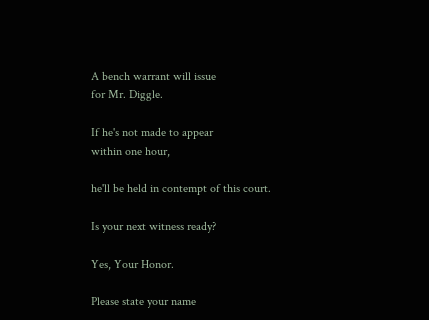A bench warrant will issue
for Mr. Diggle.

If he's not made to appear
within one hour,

he'll be held in contempt of this court.

Is your next witness ready?

Yes, Your Honor.

Please state your name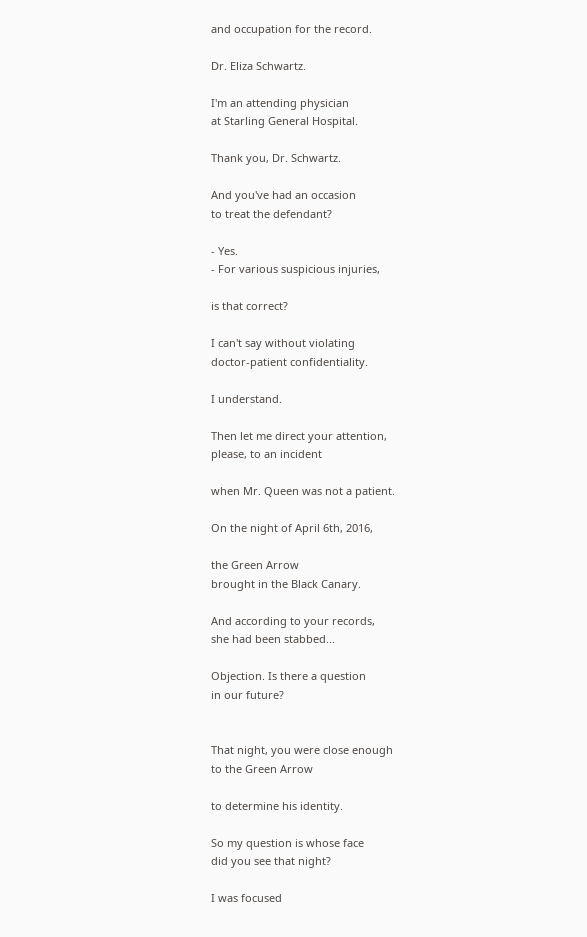and occupation for the record.

Dr. Eliza Schwartz.

I'm an attending physician
at Starling General Hospital.

Thank you, Dr. Schwartz.

And you've had an occasion
to treat the defendant?

- Yes.
- For various suspicious injuries,

is that correct?

I can't say without violating
doctor-patient confidentiality.

I understand.

Then let me direct your attention,
please, to an incident

when Mr. Queen was not a patient.

On the night of April 6th, 2016,

the Green Arrow
brought in the Black Canary.

And according to your records,
she had been stabbed...

Objection. Is there a question
in our future?


That night, you were close enough
to the Green Arrow

to determine his identity.

So my question is whose face
did you see that night?

I was focused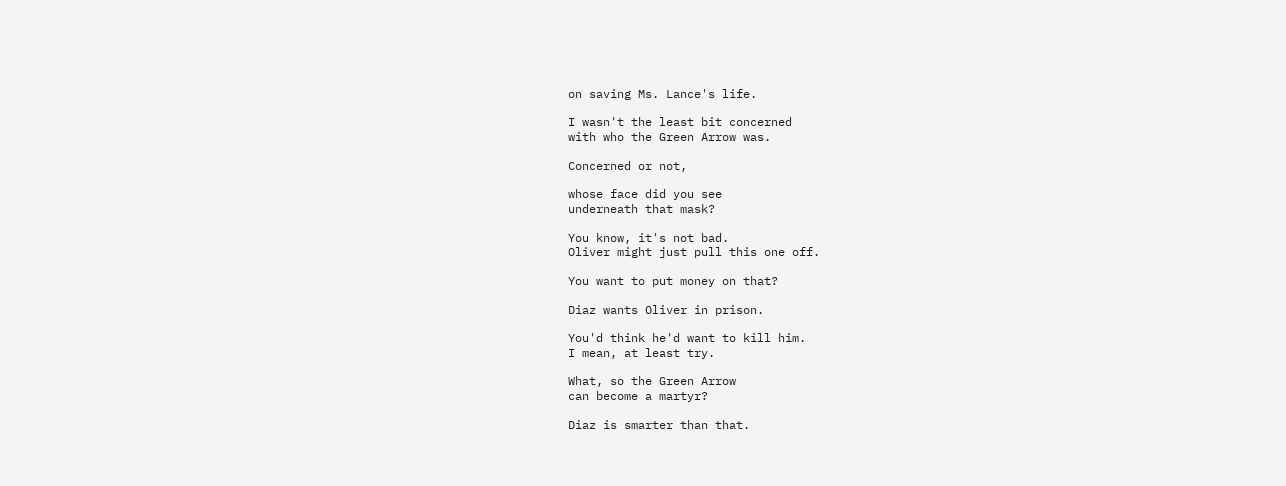on saving Ms. Lance's life.

I wasn't the least bit concerned
with who the Green Arrow was.

Concerned or not,

whose face did you see
underneath that mask?

You know, it's not bad.
Oliver might just pull this one off.

You want to put money on that?

Diaz wants Oliver in prison.

You'd think he'd want to kill him.
I mean, at least try.

What, so the Green Arrow
can become a martyr?

Diaz is smarter than that.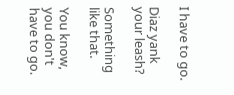I have to go.

Diaz yank your leash?

Something like that.

You know, you don't have to go.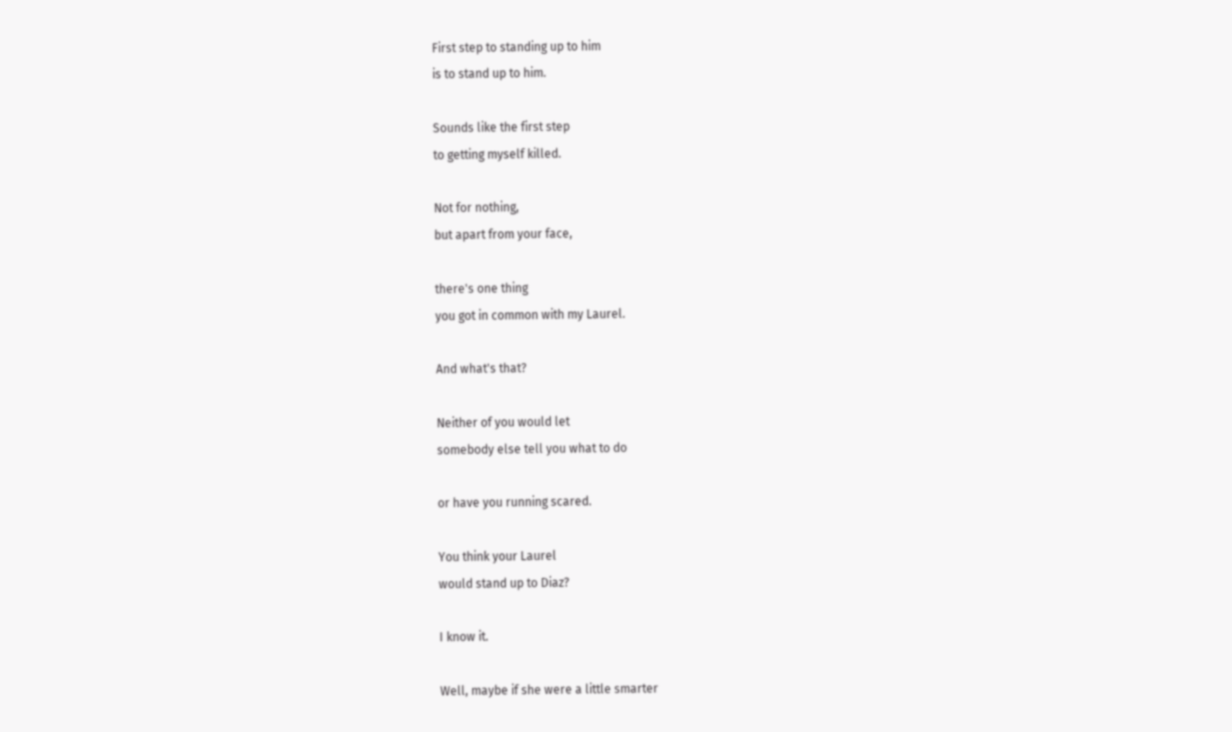First step to standing up to him
is to stand up to him.

Sounds like the first step
to getting myself killed.

Not for nothing,
but apart from your face,

there's one thing
you got in common with my Laurel.

And what's that?

Neither of you would let
somebody else tell you what to do

or have you running scared.

You think your Laurel
would stand up to Diaz?

I know it.

Well, maybe if she were a little smarter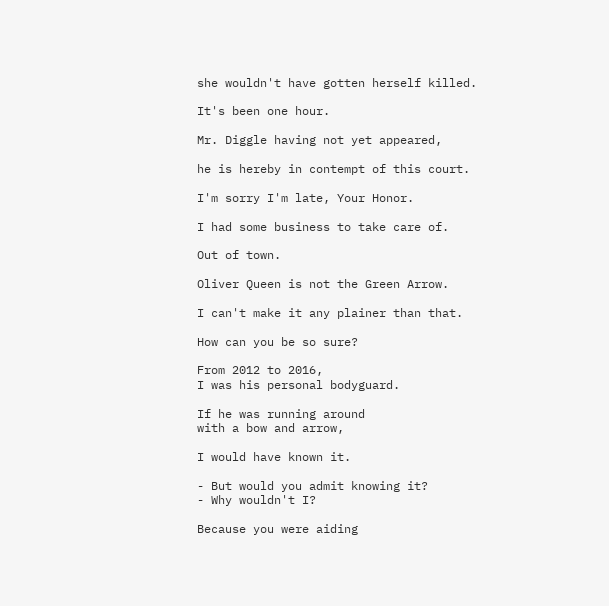she wouldn't have gotten herself killed.

It's been one hour.

Mr. Diggle having not yet appeared,

he is hereby in contempt of this court.

I'm sorry I'm late, Your Honor.

I had some business to take care of.

Out of town.

Oliver Queen is not the Green Arrow.

I can't make it any plainer than that.

How can you be so sure?

From 2012 to 2016,
I was his personal bodyguard.

If he was running around
with a bow and arrow,

I would have known it.

- But would you admit knowing it?
- Why wouldn't I?

Because you were aiding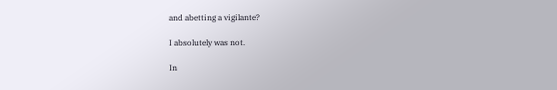and abetting a vigilante?

I absolutely was not.

In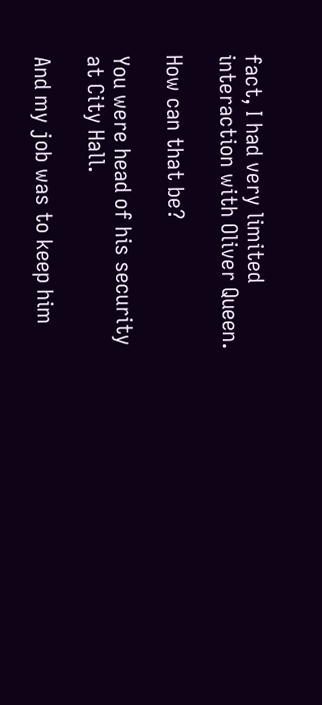fact, I had very limited
interaction with Oliver Queen.

How can that be?

You were head of his security
at City Hall.

And my job was to keep him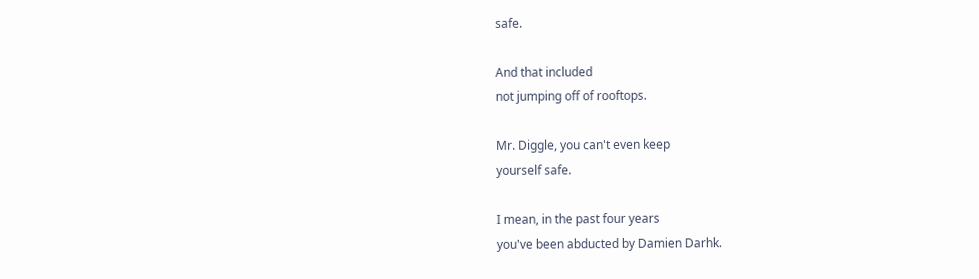safe.

And that included
not jumping off of rooftops.

Mr. Diggle, you can't even keep
yourself safe.

I mean, in the past four years
you've been abducted by Damien Darhk.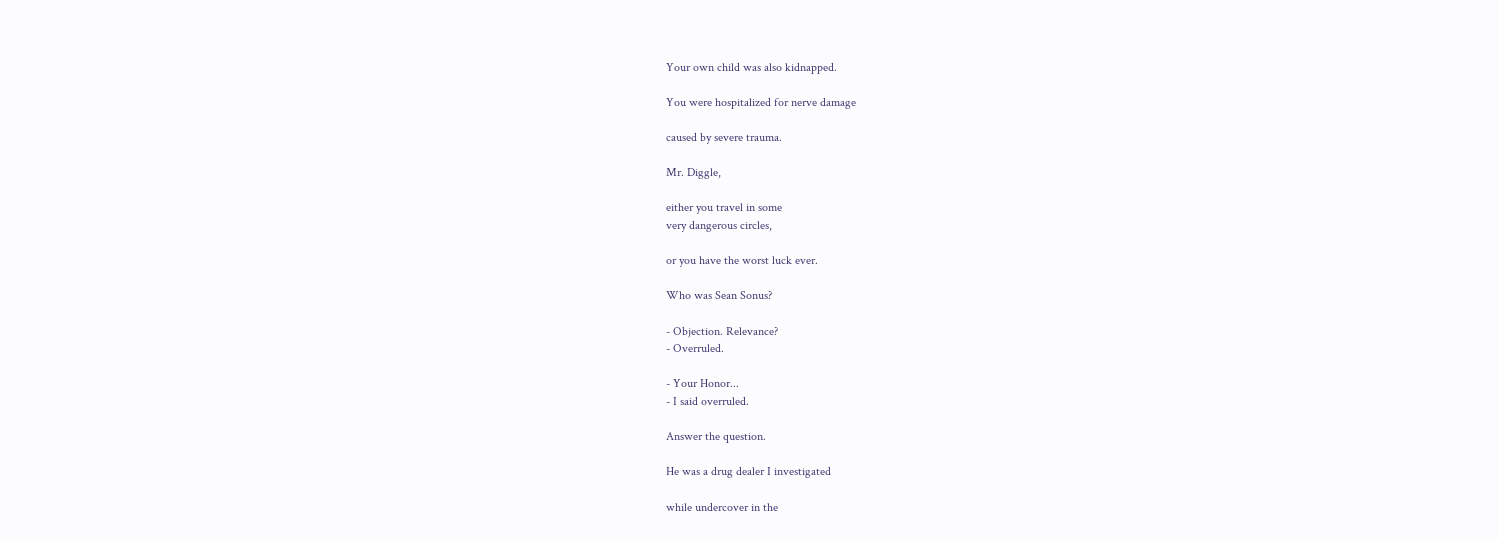Your own child was also kidnapped.

You were hospitalized for nerve damage

caused by severe trauma.

Mr. Diggle,

either you travel in some
very dangerous circles,

or you have the worst luck ever.

Who was Sean Sonus?

- Objection. Relevance?
- Overruled.

- Your Honor...
- I said overruled.

Answer the question.

He was a drug dealer I investigated

while undercover in the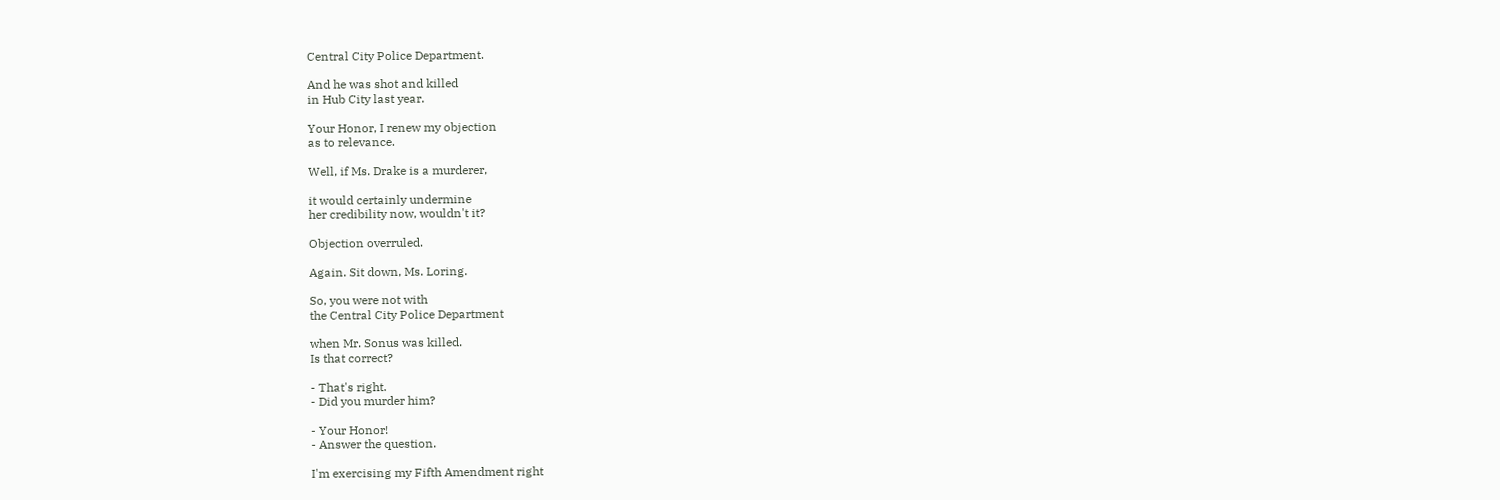Central City Police Department.

And he was shot and killed
in Hub City last year.

Your Honor, I renew my objection
as to relevance.

Well, if Ms. Drake is a murderer,

it would certainly undermine
her credibility now, wouldn't it?

Objection overruled.

Again. Sit down, Ms. Loring.

So, you were not with
the Central City Police Department

when Mr. Sonus was killed.
Is that correct?

- That's right.
- Did you murder him?

- Your Honor!
- Answer the question.

I'm exercising my Fifth Amendment right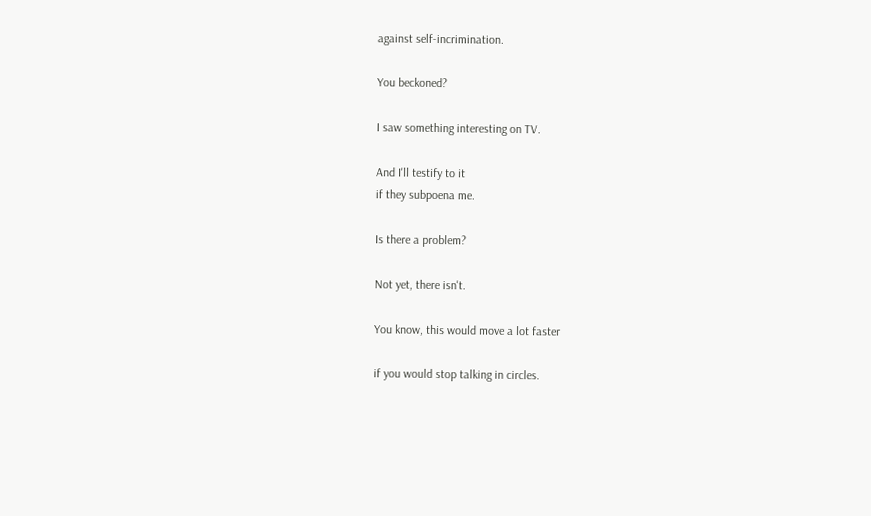against self-incrimination.

You beckoned?

I saw something interesting on TV.

And I'll testify to it
if they subpoena me.

Is there a problem?

Not yet, there isn't.

You know, this would move a lot faster

if you would stop talking in circles.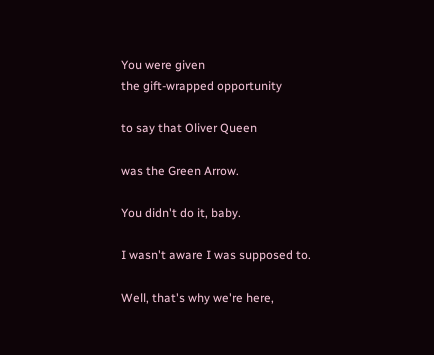You were given
the gift-wrapped opportunity

to say that Oliver Queen

was the Green Arrow.

You didn't do it, baby.

I wasn't aware I was supposed to.

Well, that's why we're here,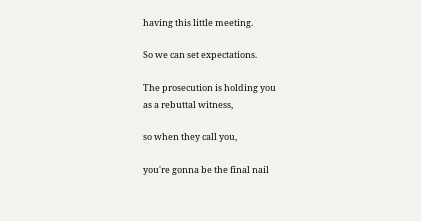having this little meeting.

So we can set expectations.

The prosecution is holding you
as a rebuttal witness,

so when they call you,

you're gonna be the final nail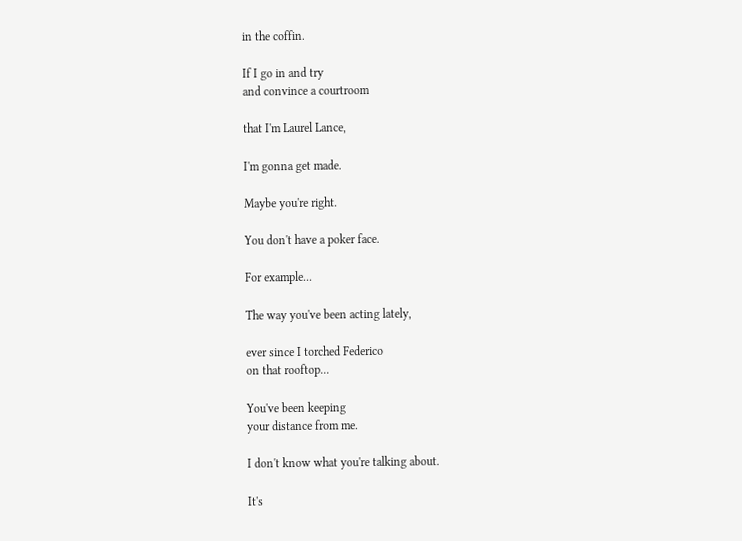in the coffin.

If I go in and try
and convince a courtroom

that I'm Laurel Lance,

I'm gonna get made.

Maybe you're right.

You don't have a poker face.

For example...

The way you've been acting lately,

ever since I torched Federico
on that rooftop...

You've been keeping
your distance from me.

I don't know what you're talking about.

It's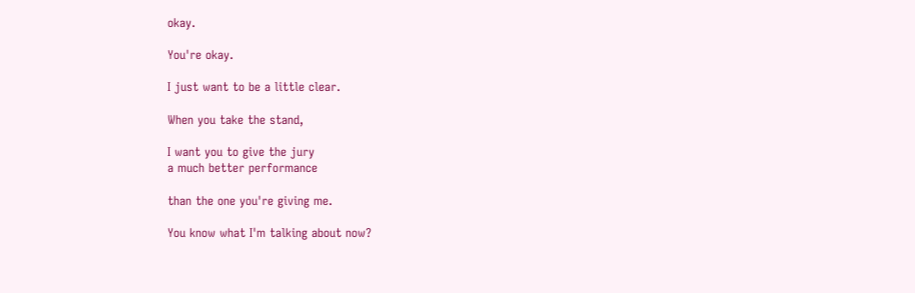okay.

You're okay.

I just want to be a little clear.

When you take the stand,

I want you to give the jury
a much better performance

than the one you're giving me.

You know what I'm talking about now?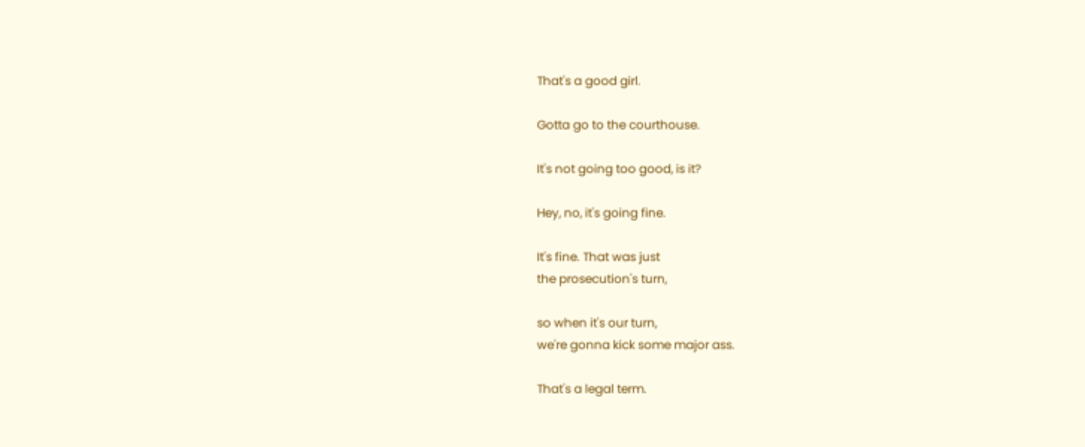That's a good girl.

Gotta go to the courthouse.

It's not going too good, is it?

Hey, no, it's going fine.

It's fine. That was just
the prosecution's turn,

so when it's our turn,
we're gonna kick some major ass.

That's a legal term.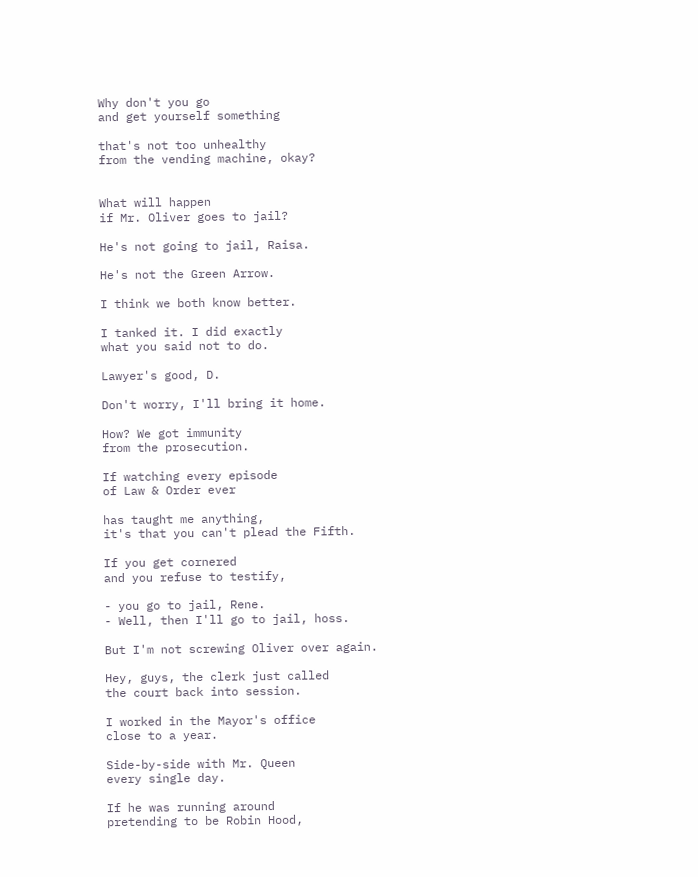Why don't you go
and get yourself something

that's not too unhealthy
from the vending machine, okay?


What will happen
if Mr. Oliver goes to jail?

He's not going to jail, Raisa.

He's not the Green Arrow.

I think we both know better.

I tanked it. I did exactly
what you said not to do.

Lawyer's good, D.

Don't worry, I'll bring it home.

How? We got immunity
from the prosecution.

If watching every episode
of Law & Order ever

has taught me anything,
it's that you can't plead the Fifth.

If you get cornered
and you refuse to testify,

- you go to jail, Rene.
- Well, then I'll go to jail, hoss.

But I'm not screwing Oliver over again.

Hey, guys, the clerk just called
the court back into session.

I worked in the Mayor's office
close to a year.

Side-by-side with Mr. Queen
every single day.

If he was running around
pretending to be Robin Hood,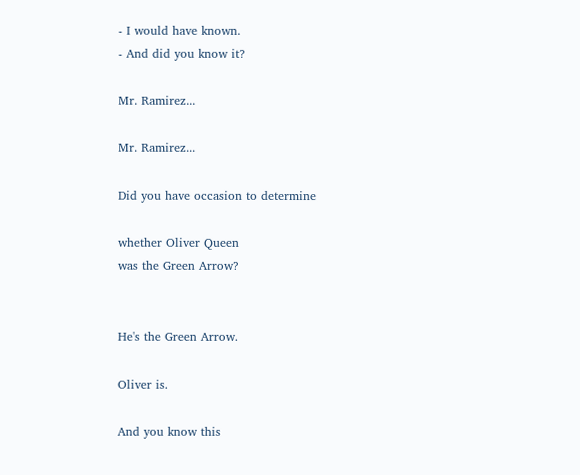- I would have known.
- And did you know it?

Mr. Ramirez...

Mr. Ramirez...

Did you have occasion to determine

whether Oliver Queen
was the Green Arrow?


He's the Green Arrow.

Oliver is.

And you know this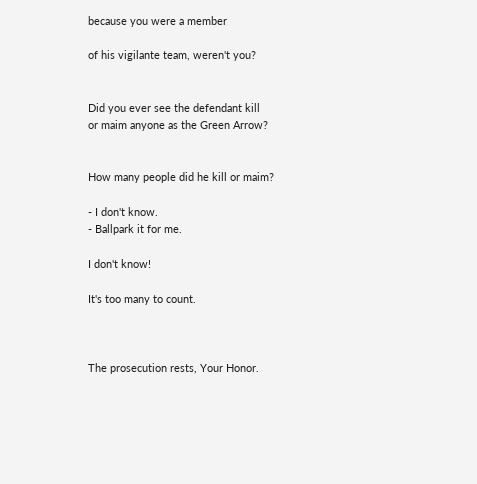because you were a member

of his vigilante team, weren't you?


Did you ever see the defendant kill
or maim anyone as the Green Arrow?


How many people did he kill or maim?

- I don't know.
- Ballpark it for me.

I don't know!

It's too many to count.



The prosecution rests, Your Honor.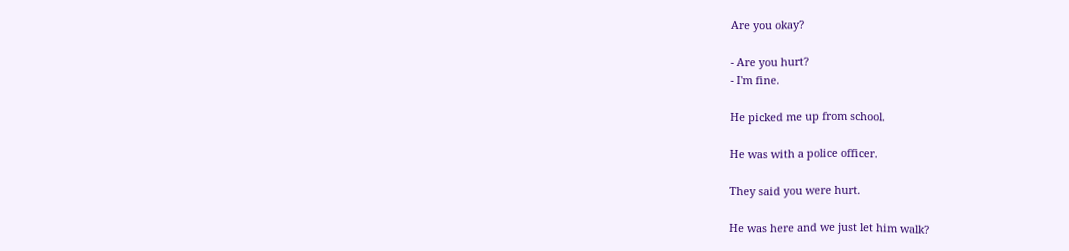Are you okay?

- Are you hurt?
- I'm fine.

He picked me up from school.

He was with a police officer.

They said you were hurt.

He was here and we just let him walk?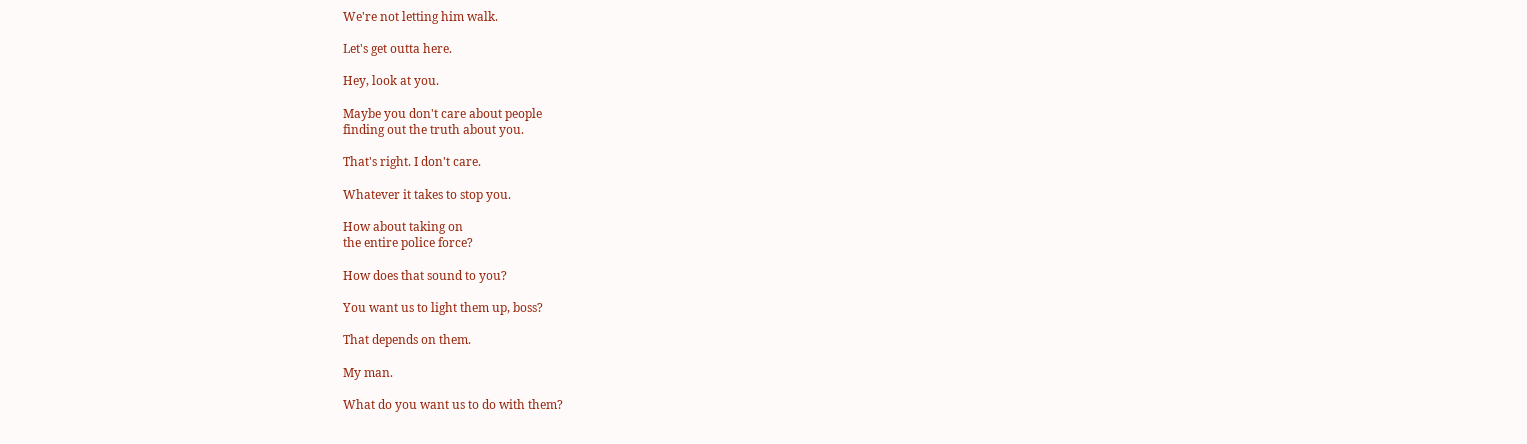We're not letting him walk.

Let's get outta here.

Hey, look at you.

Maybe you don't care about people
finding out the truth about you.

That's right. I don't care.

Whatever it takes to stop you.

How about taking on
the entire police force?

How does that sound to you?

You want us to light them up, boss?

That depends on them.

My man.

What do you want us to do with them?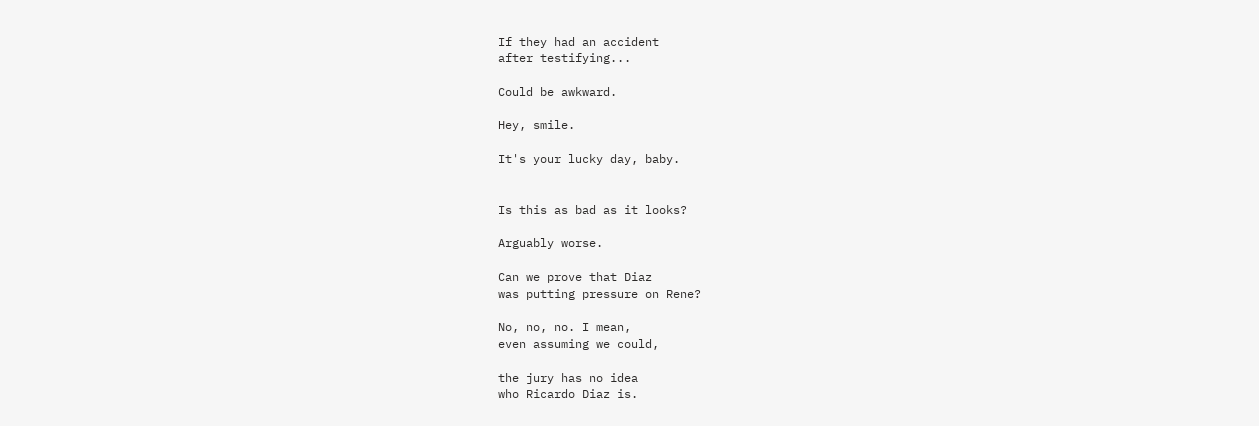If they had an accident
after testifying...

Could be awkward.

Hey, smile.

It's your lucky day, baby.


Is this as bad as it looks?

Arguably worse.

Can we prove that Diaz
was putting pressure on Rene?

No, no, no. I mean,
even assuming we could,

the jury has no idea
who Ricardo Diaz is.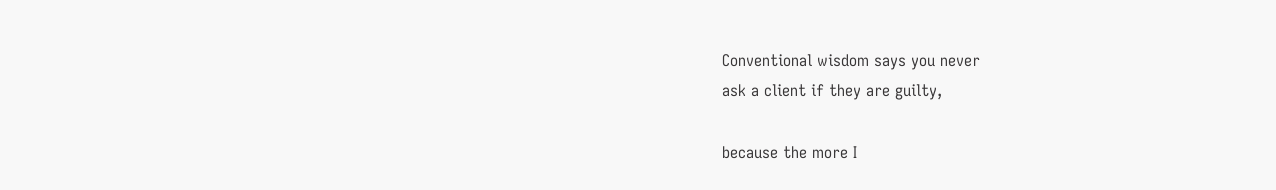Conventional wisdom says you never
ask a client if they are guilty,

because the more I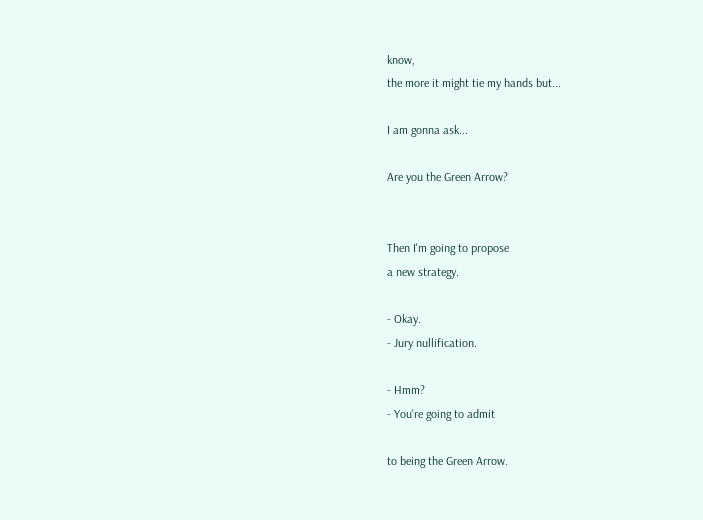know,
the more it might tie my hands but...

I am gonna ask...

Are you the Green Arrow?


Then I'm going to propose
a new strategy.

- Okay.
- Jury nullification.

- Hmm?
- You're going to admit

to being the Green Arrow.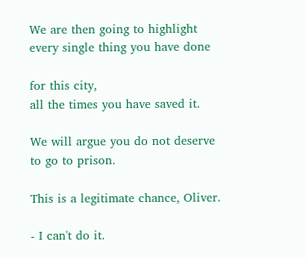We are then going to highlight
every single thing you have done

for this city,
all the times you have saved it.

We will argue you do not deserve
to go to prison.

This is a legitimate chance, Oliver.

- I can't do it.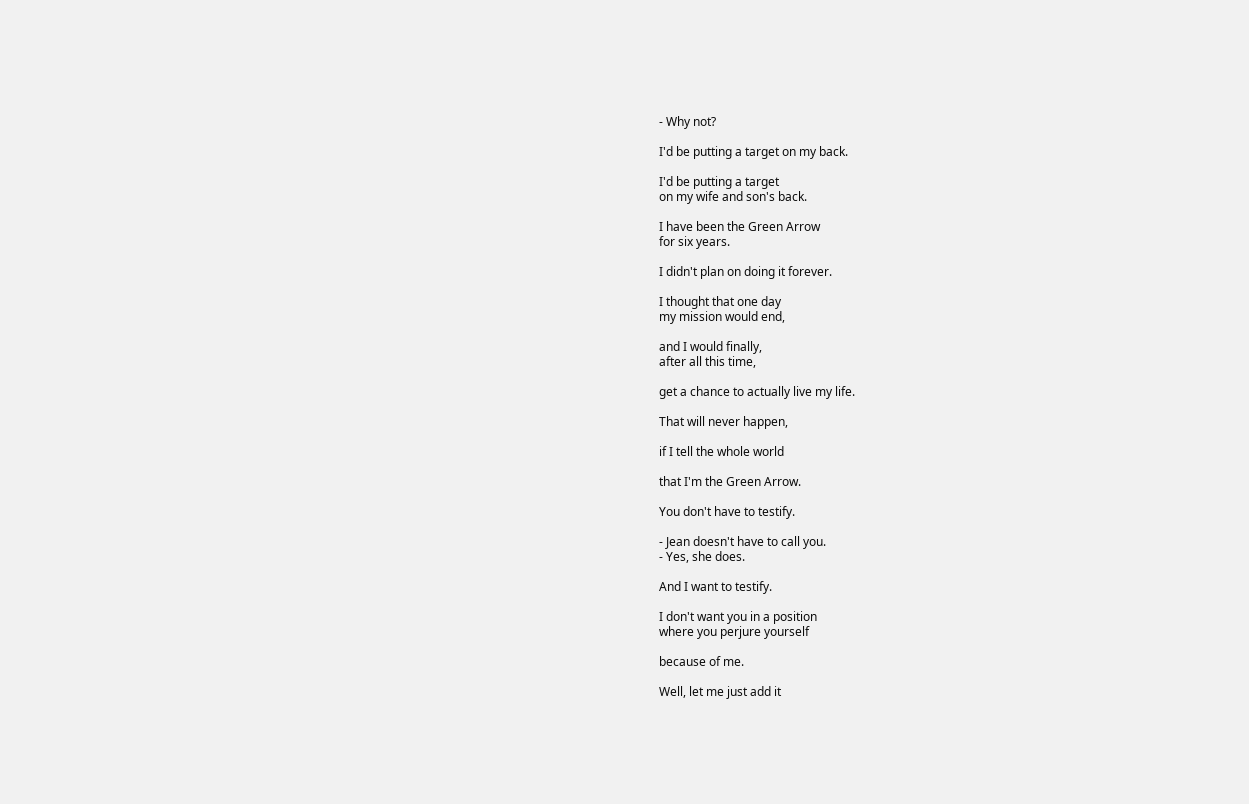- Why not?

I'd be putting a target on my back.

I'd be putting a target
on my wife and son's back.

I have been the Green Arrow
for six years.

I didn't plan on doing it forever.

I thought that one day
my mission would end,

and I would finally,
after all this time,

get a chance to actually live my life.

That will never happen,

if I tell the whole world

that I'm the Green Arrow.

You don't have to testify.

- Jean doesn't have to call you.
- Yes, she does.

And I want to testify.

I don't want you in a position
where you perjure yourself

because of me.

Well, let me just add it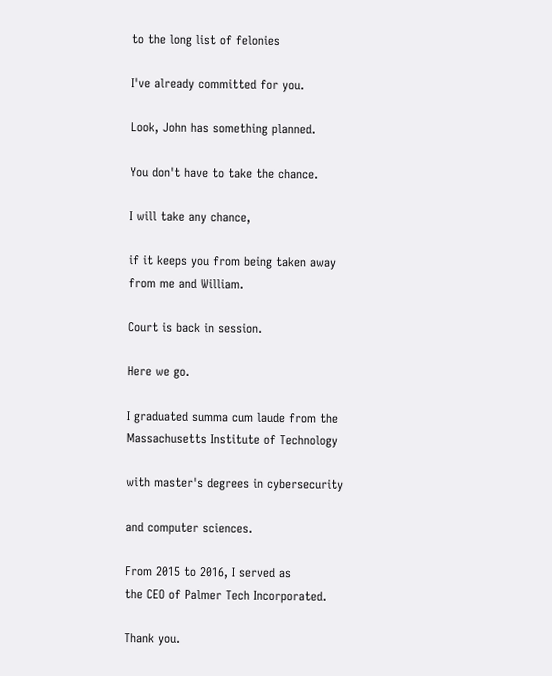to the long list of felonies

I've already committed for you.

Look, John has something planned.

You don't have to take the chance.

I will take any chance,

if it keeps you from being taken away
from me and William.

Court is back in session.

Here we go.

I graduated summa cum laude from the
Massachusetts Institute of Technology

with master's degrees in cybersecurity

and computer sciences.

From 2015 to 2016, I served as
the CEO of Palmer Tech Incorporated.

Thank you.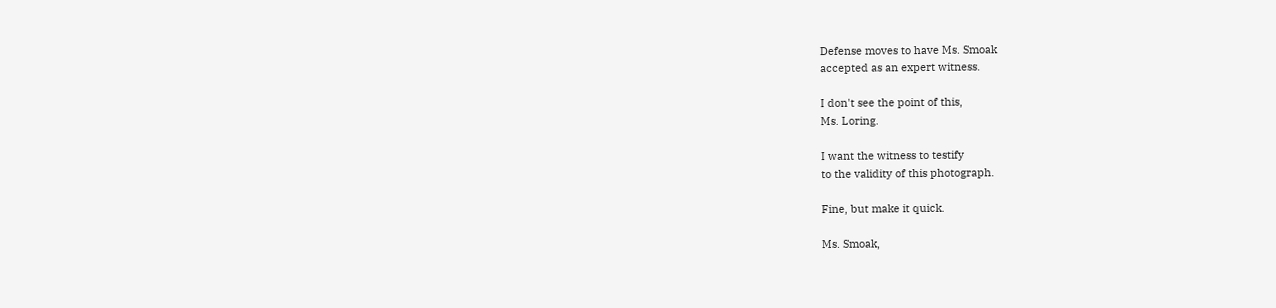Defense moves to have Ms. Smoak
accepted as an expert witness.

I don't see the point of this,
Ms. Loring.

I want the witness to testify
to the validity of this photograph.

Fine, but make it quick.

Ms. Smoak,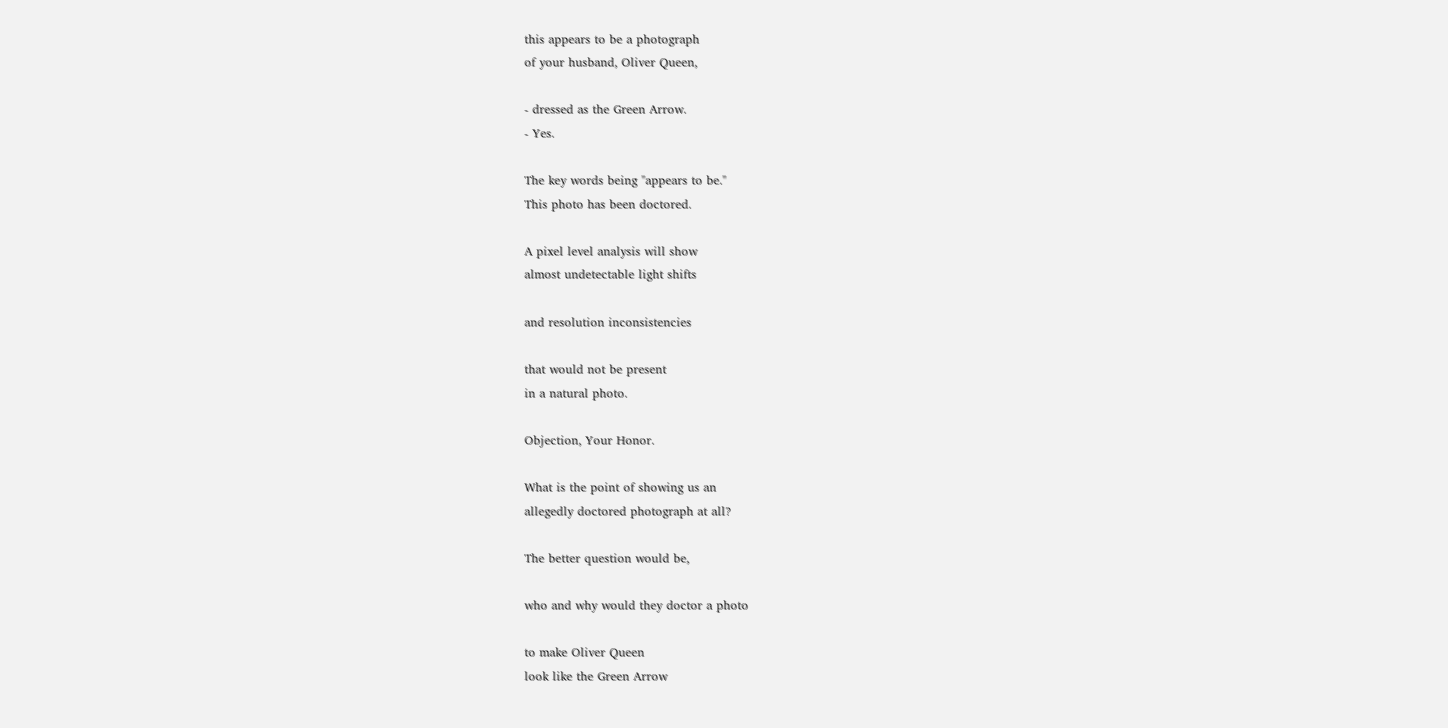this appears to be a photograph
of your husband, Oliver Queen,

- dressed as the Green Arrow.
- Yes.

The key words being "appears to be."
This photo has been doctored.

A pixel level analysis will show
almost undetectable light shifts

and resolution inconsistencies

that would not be present
in a natural photo.

Objection, Your Honor.

What is the point of showing us an
allegedly doctored photograph at all?

The better question would be,

who and why would they doctor a photo

to make Oliver Queen
look like the Green Arrow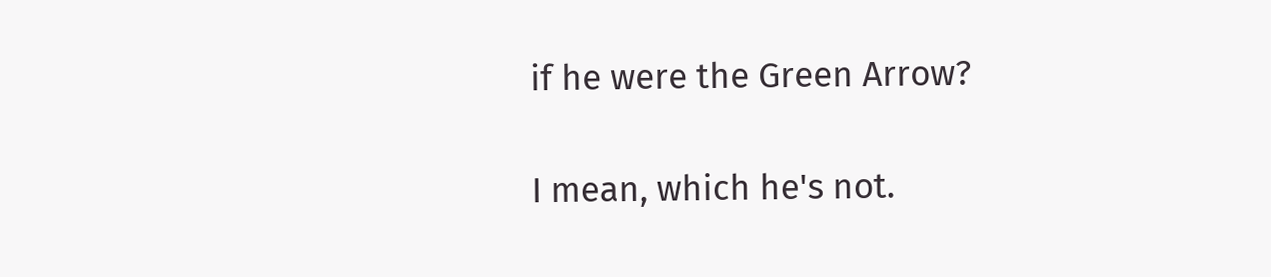if he were the Green Arrow?

I mean, which he's not.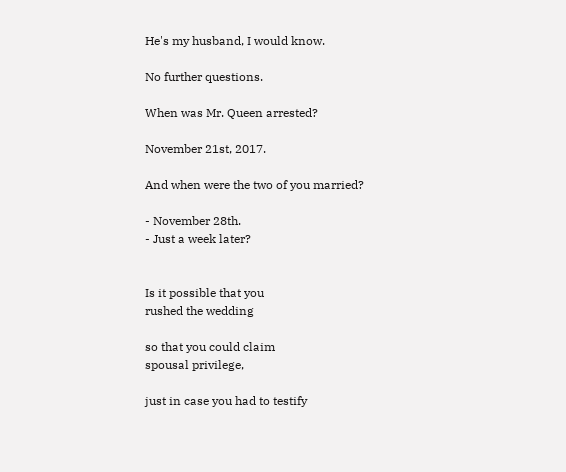He's my husband, I would know.

No further questions.

When was Mr. Queen arrested?

November 21st, 2017.

And when were the two of you married?

- November 28th.
- Just a week later?


Is it possible that you
rushed the wedding

so that you could claim
spousal privilege,

just in case you had to testify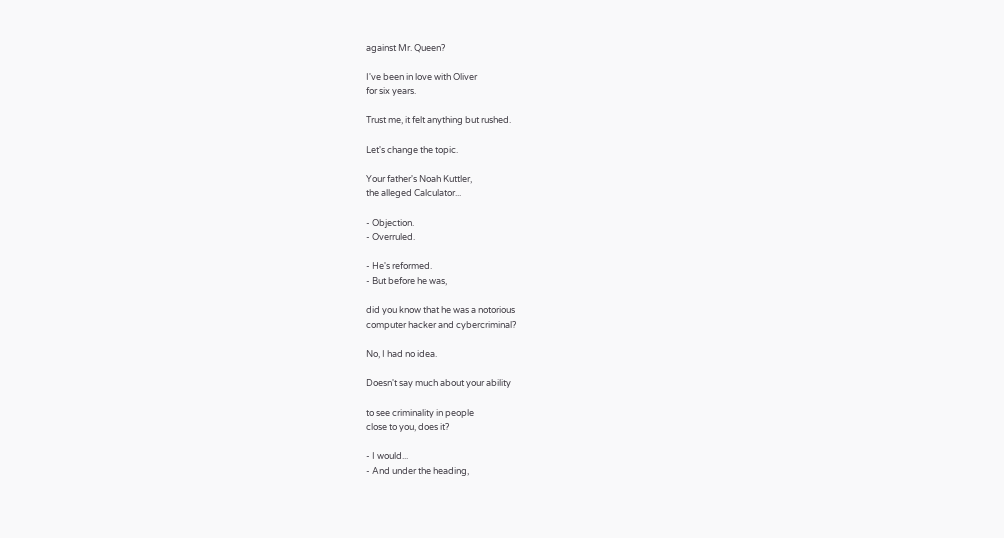against Mr. Queen?

I've been in love with Oliver
for six years.

Trust me, it felt anything but rushed.

Let's change the topic.

Your father's Noah Kuttler,
the alleged Calculator...

- Objection.
- Overruled.

- He's reformed.
- But before he was,

did you know that he was a notorious
computer hacker and cybercriminal?

No, I had no idea.

Doesn't say much about your ability

to see criminality in people
close to you, does it?

- I would...
- And under the heading,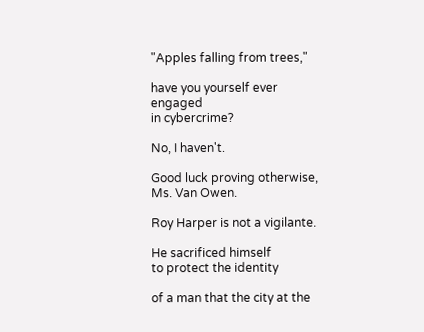"Apples falling from trees,"

have you yourself ever engaged
in cybercrime?

No, I haven't.

Good luck proving otherwise,
Ms. Van Owen.

Roy Harper is not a vigilante.

He sacrificed himself
to protect the identity

of a man that the city at the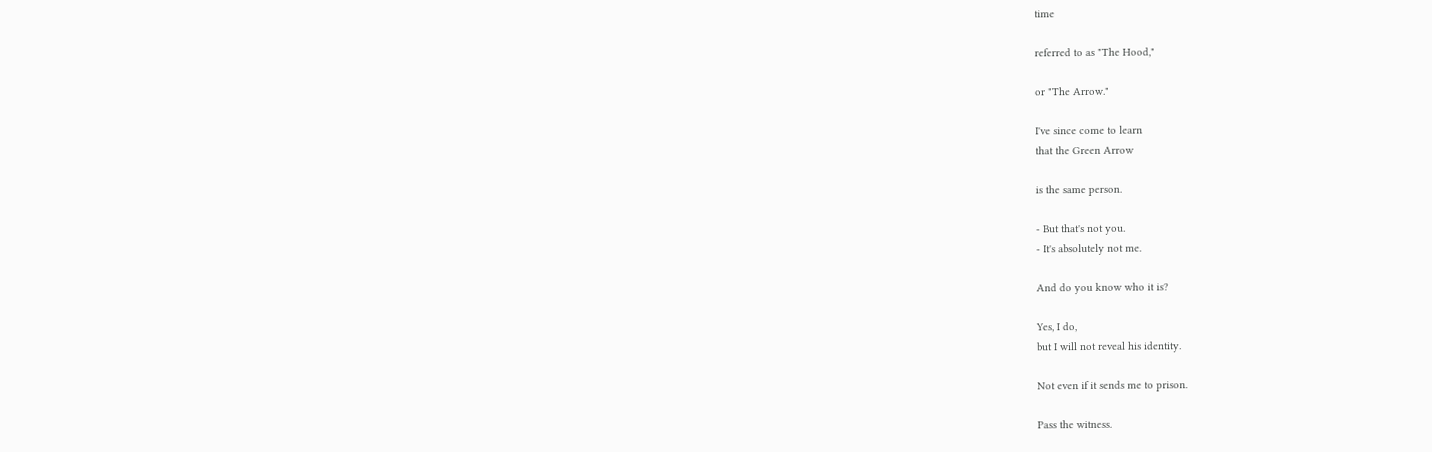time

referred to as "The Hood,"

or "The Arrow."

I've since come to learn
that the Green Arrow

is the same person.

- But that's not you.
- It's absolutely not me.

And do you know who it is?

Yes, I do,
but I will not reveal his identity.

Not even if it sends me to prison.

Pass the witness.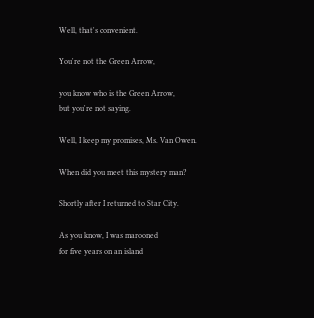Well, that's convenient.

You're not the Green Arrow,

you know who is the Green Arrow,
but you're not saying.

Well, I keep my promises, Ms. Van Owen.

When did you meet this mystery man?

Shortly after I returned to Star City.

As you know, I was marooned
for five years on an island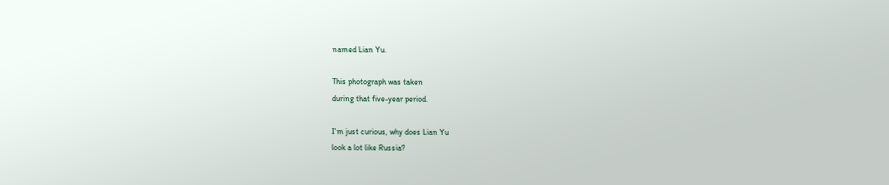named Lian Yu.

This photograph was taken
during that five-year period.

I'm just curious, why does Lian Yu
look a lot like Russia?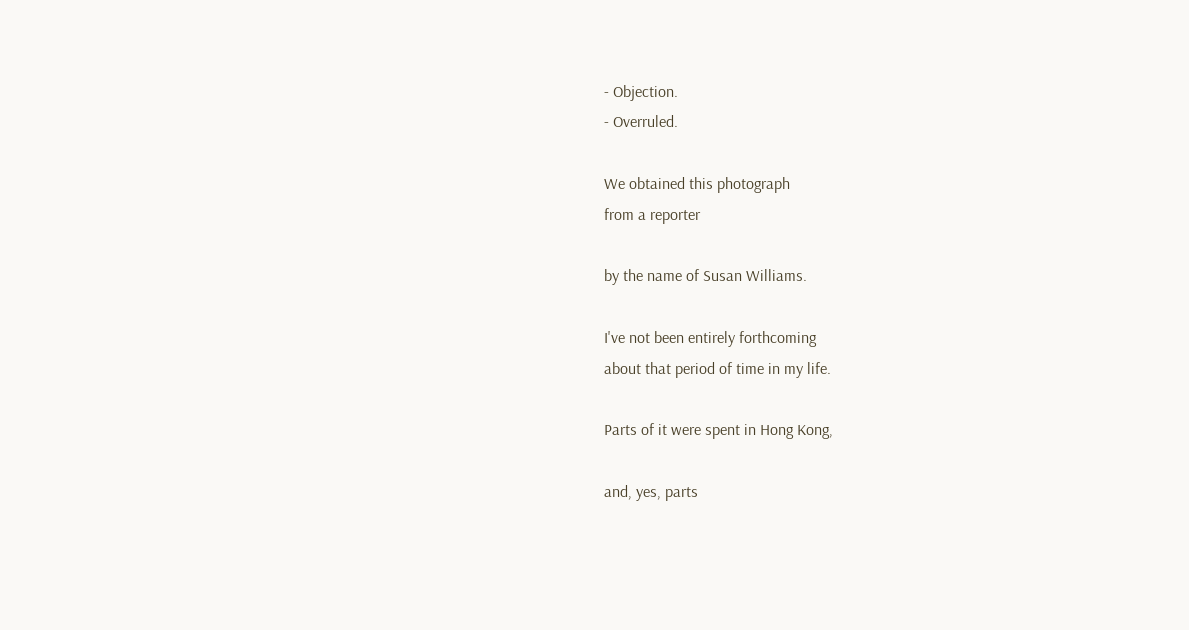- Objection.
- Overruled.

We obtained this photograph
from a reporter

by the name of Susan Williams.

I've not been entirely forthcoming
about that period of time in my life.

Parts of it were spent in Hong Kong,

and, yes, parts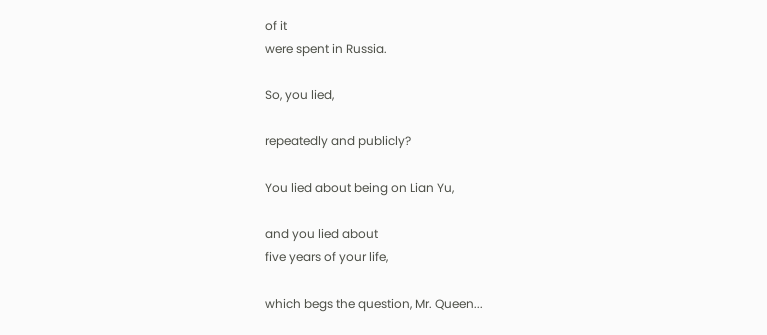of it
were spent in Russia.

So, you lied,

repeatedly and publicly?

You lied about being on Lian Yu,

and you lied about
five years of your life,

which begs the question, Mr. Queen...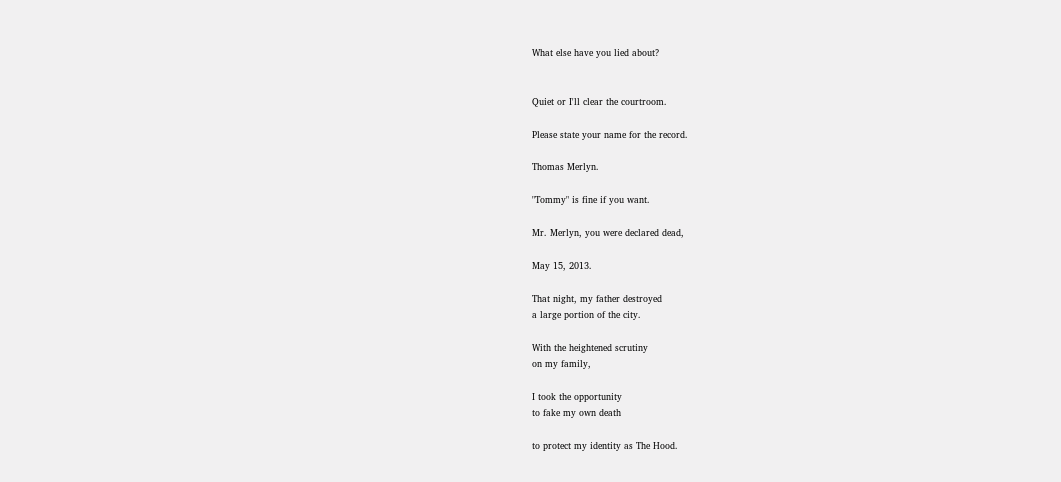What else have you lied about?


Quiet or I'll clear the courtroom.

Please state your name for the record.

Thomas Merlyn.

"Tommy" is fine if you want.

Mr. Merlyn, you were declared dead,

May 15, 2013.

That night, my father destroyed
a large portion of the city.

With the heightened scrutiny
on my family,

I took the opportunity
to fake my own death

to protect my identity as The Hood.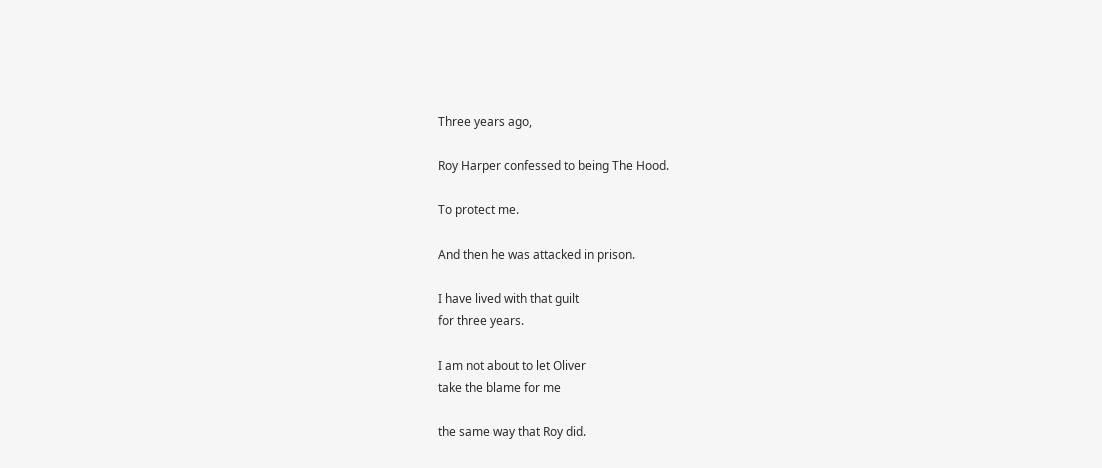Three years ago,

Roy Harper confessed to being The Hood.

To protect me.

And then he was attacked in prison.

I have lived with that guilt
for three years.

I am not about to let Oliver
take the blame for me

the same way that Roy did.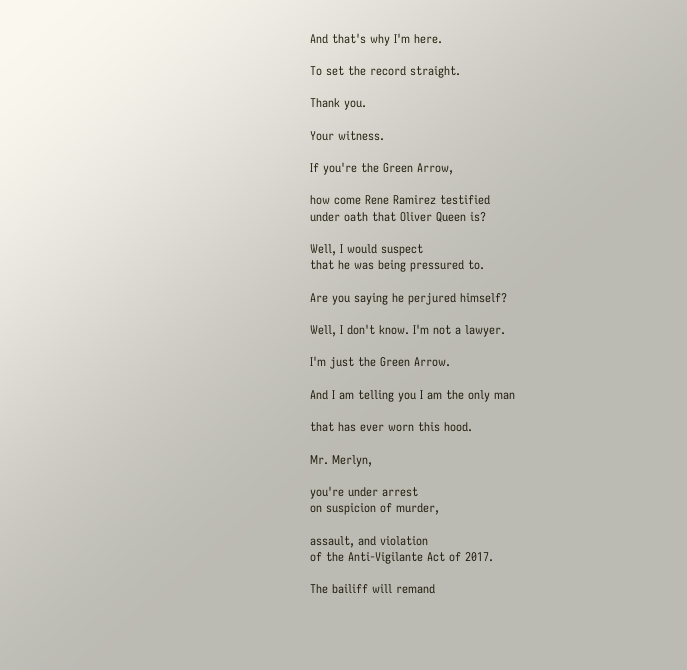And that's why I'm here.

To set the record straight.

Thank you.

Your witness.

If you're the Green Arrow,

how come Rene Ramirez testified
under oath that Oliver Queen is?

Well, I would suspect
that he was being pressured to.

Are you saying he perjured himself?

Well, I don't know. I'm not a lawyer.

I'm just the Green Arrow.

And I am telling you I am the only man

that has ever worn this hood.

Mr. Merlyn,

you're under arrest
on suspicion of murder,

assault, and violation
of the Anti-Vigilante Act of 2017.

The bailiff will remand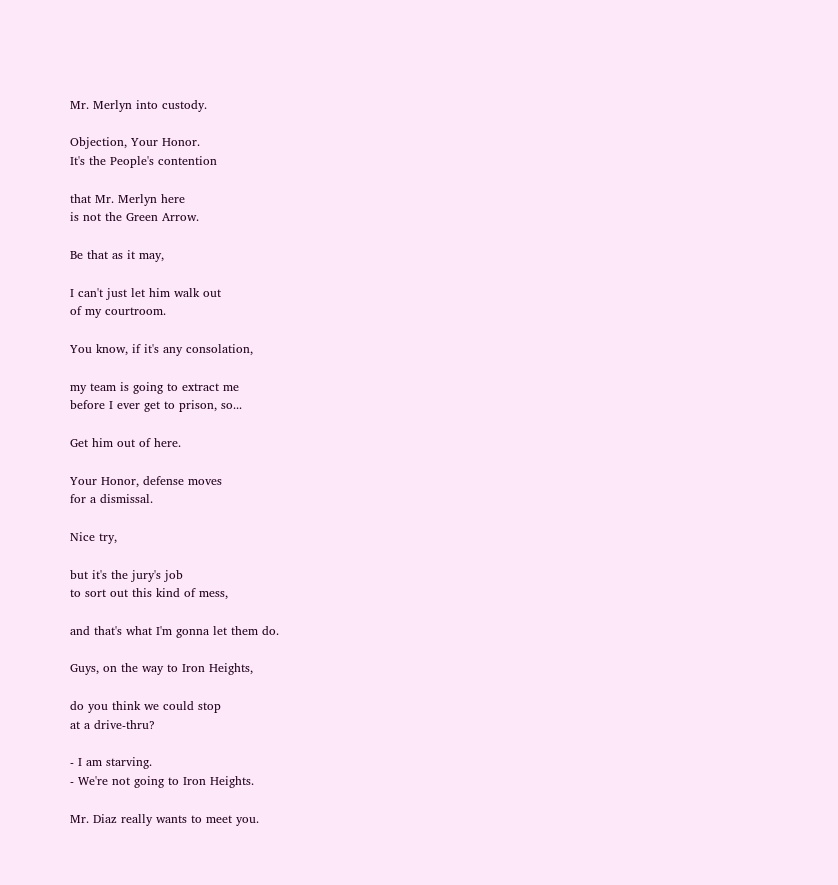Mr. Merlyn into custody.

Objection, Your Honor.
It's the People's contention

that Mr. Merlyn here
is not the Green Arrow.

Be that as it may,

I can't just let him walk out
of my courtroom.

You know, if it's any consolation,

my team is going to extract me
before I ever get to prison, so...

Get him out of here.

Your Honor, defense moves
for a dismissal.

Nice try,

but it's the jury's job
to sort out this kind of mess,

and that's what I'm gonna let them do.

Guys, on the way to Iron Heights,

do you think we could stop
at a drive-thru?

- I am starving.
- We're not going to Iron Heights.

Mr. Diaz really wants to meet you.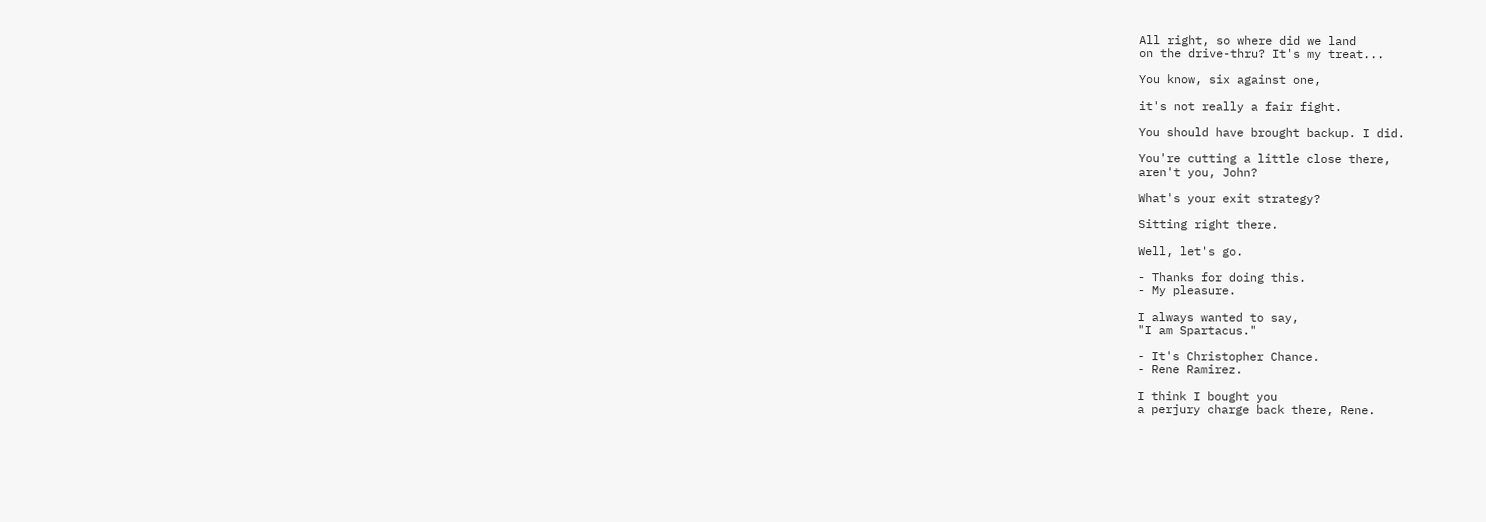All right, so where did we land
on the drive-thru? It's my treat...

You know, six against one,

it's not really a fair fight.

You should have brought backup. I did.

You're cutting a little close there,
aren't you, John?

What's your exit strategy?

Sitting right there.

Well, let's go.

- Thanks for doing this.
- My pleasure.

I always wanted to say,
"I am Spartacus."

- It's Christopher Chance.
- Rene Ramirez.

I think I bought you
a perjury charge back there, Rene.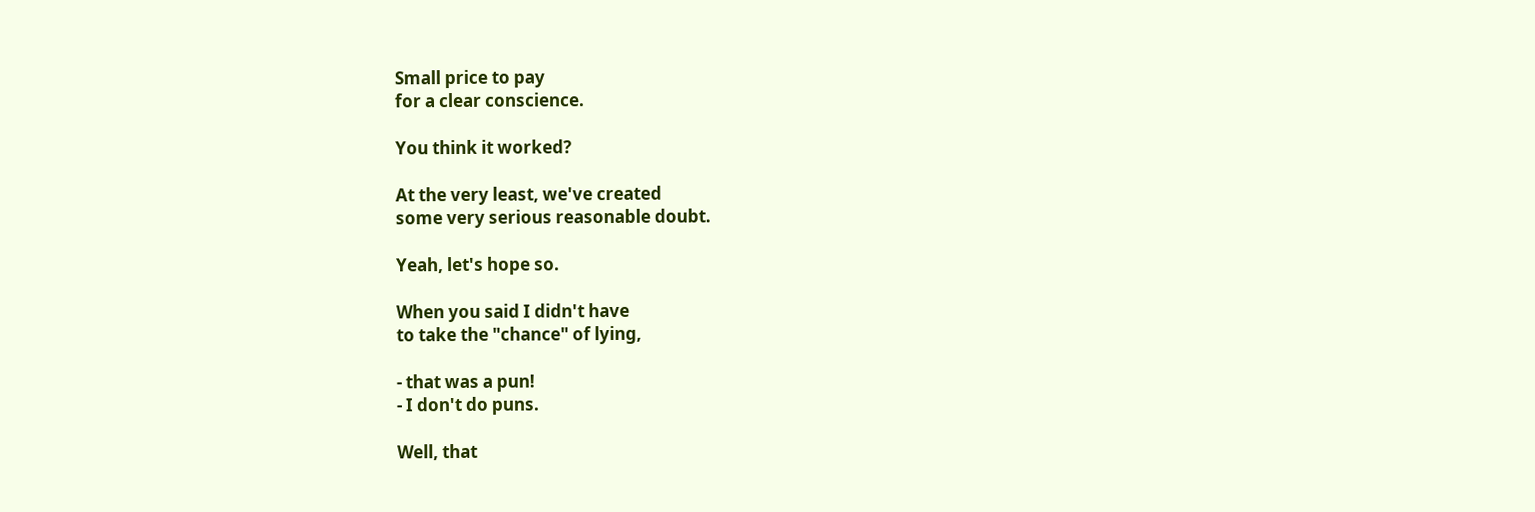Small price to pay
for a clear conscience.

You think it worked?

At the very least, we've created
some very serious reasonable doubt.

Yeah, let's hope so.

When you said I didn't have
to take the "chance" of lying,

- that was a pun!
- I don't do puns.

Well, that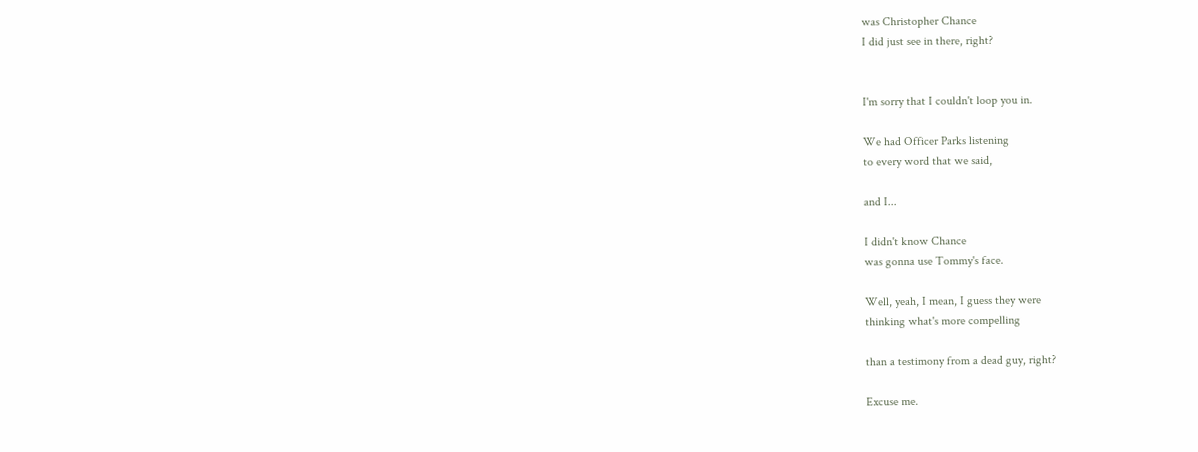was Christopher Chance
I did just see in there, right?


I'm sorry that I couldn't loop you in.

We had Officer Parks listening
to every word that we said,

and I...

I didn't know Chance
was gonna use Tommy's face.

Well, yeah, I mean, I guess they were
thinking what's more compelling

than a testimony from a dead guy, right?

Excuse me.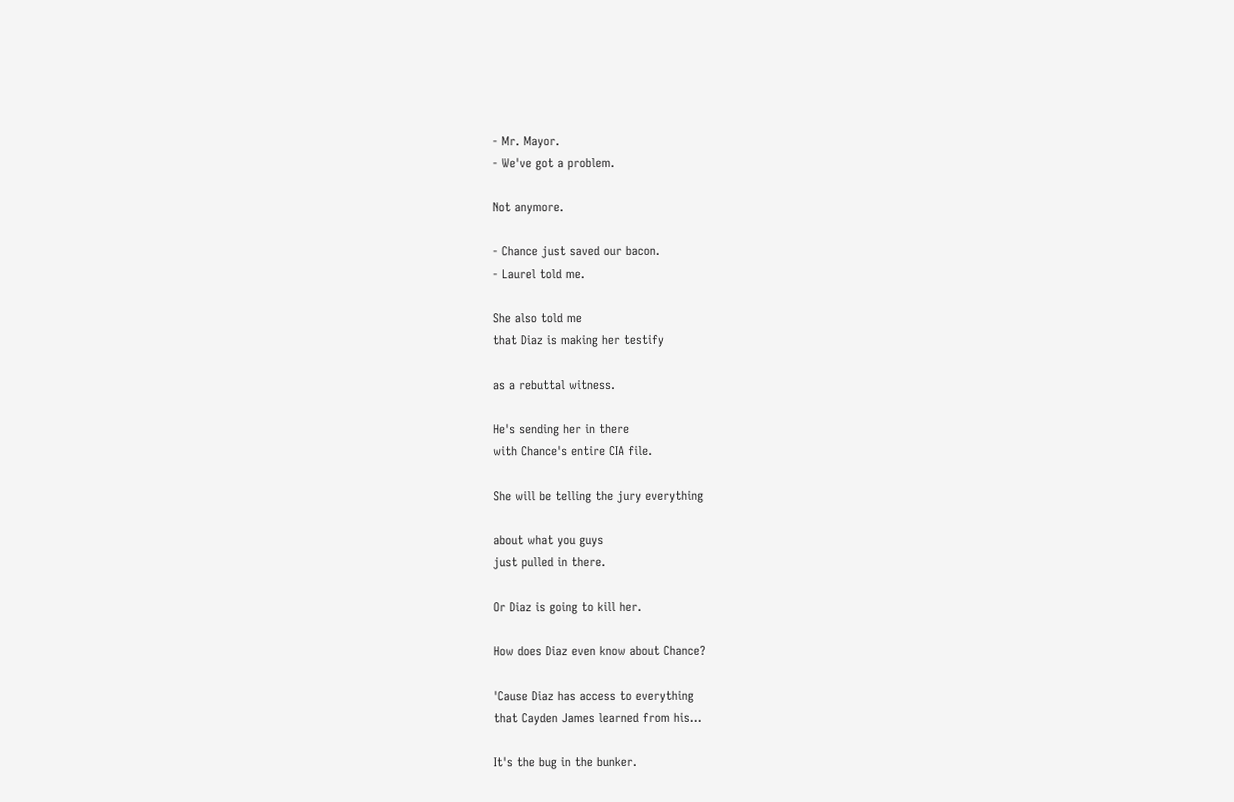- Mr. Mayor.
- We've got a problem.

Not anymore.

- Chance just saved our bacon.
- Laurel told me.

She also told me
that Diaz is making her testify

as a rebuttal witness.

He's sending her in there
with Chance's entire CIA file.

She will be telling the jury everything

about what you guys
just pulled in there.

Or Diaz is going to kill her.

How does Diaz even know about Chance?

'Cause Diaz has access to everything
that Cayden James learned from his...

It's the bug in the bunker.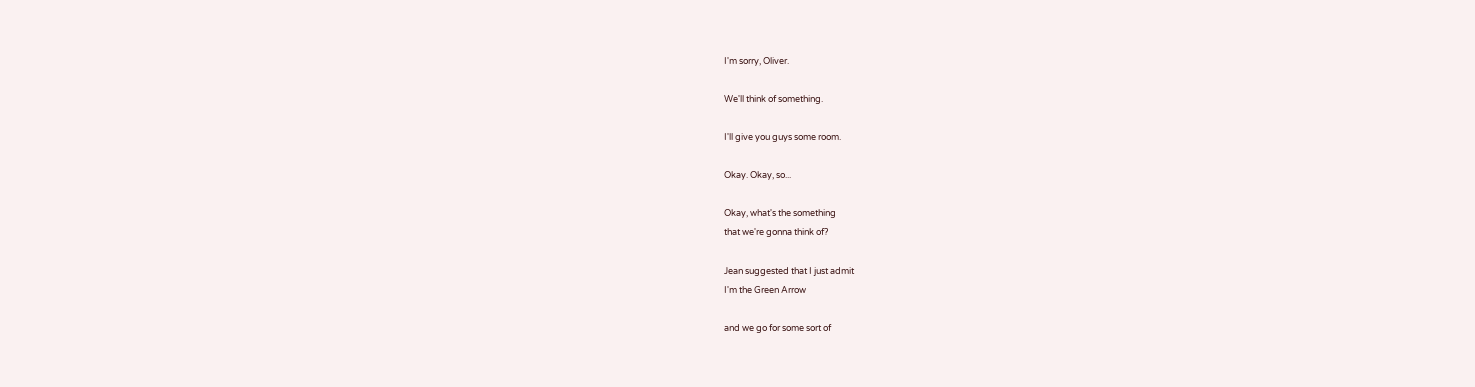I'm sorry, Oliver.

We'll think of something.

I'll give you guys some room.

Okay. Okay, so...

Okay, what's the something
that we're gonna think of?

Jean suggested that I just admit
I'm the Green Arrow

and we go for some sort of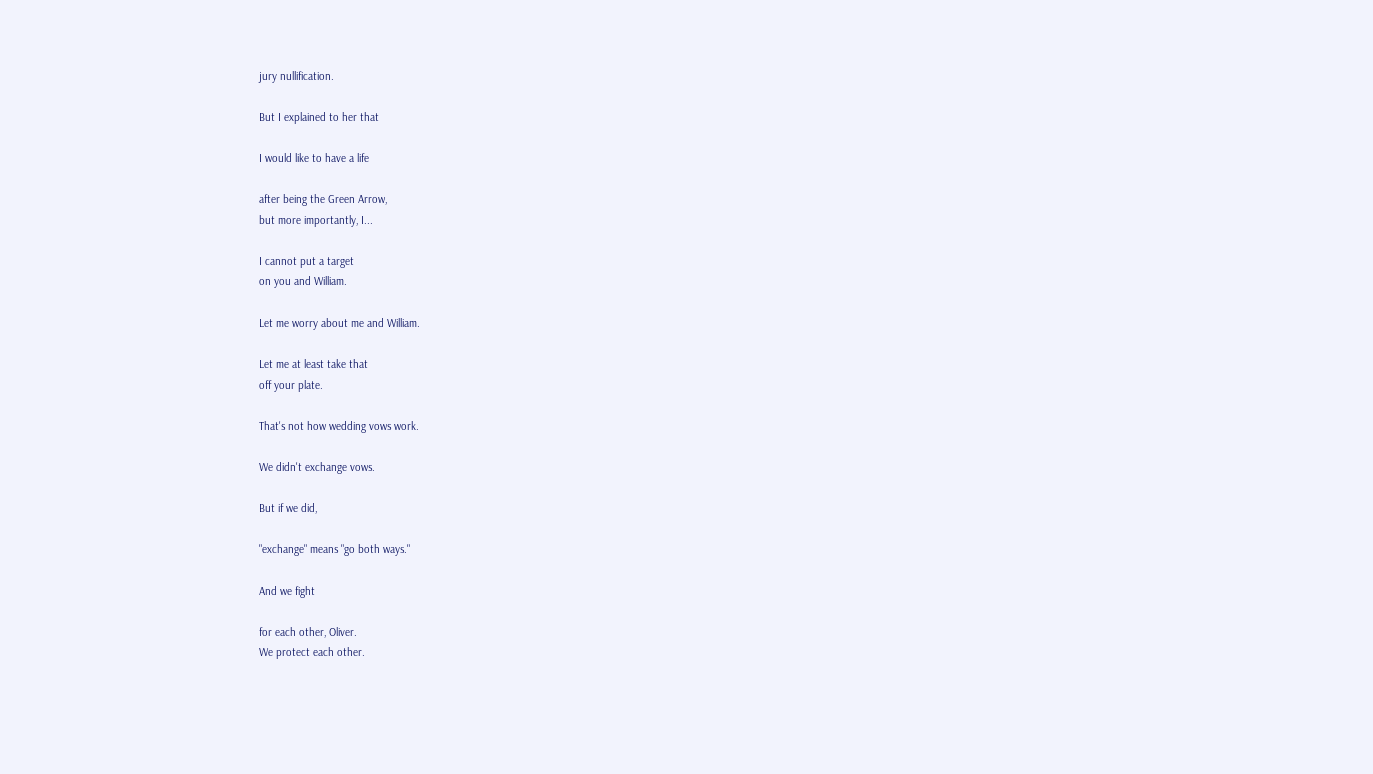jury nullification.

But I explained to her that

I would like to have a life

after being the Green Arrow,
but more importantly, I...

I cannot put a target
on you and William.

Let me worry about me and William.

Let me at least take that
off your plate.

That's not how wedding vows work.

We didn't exchange vows.

But if we did,

"exchange" means "go both ways."

And we fight

for each other, Oliver.
We protect each other.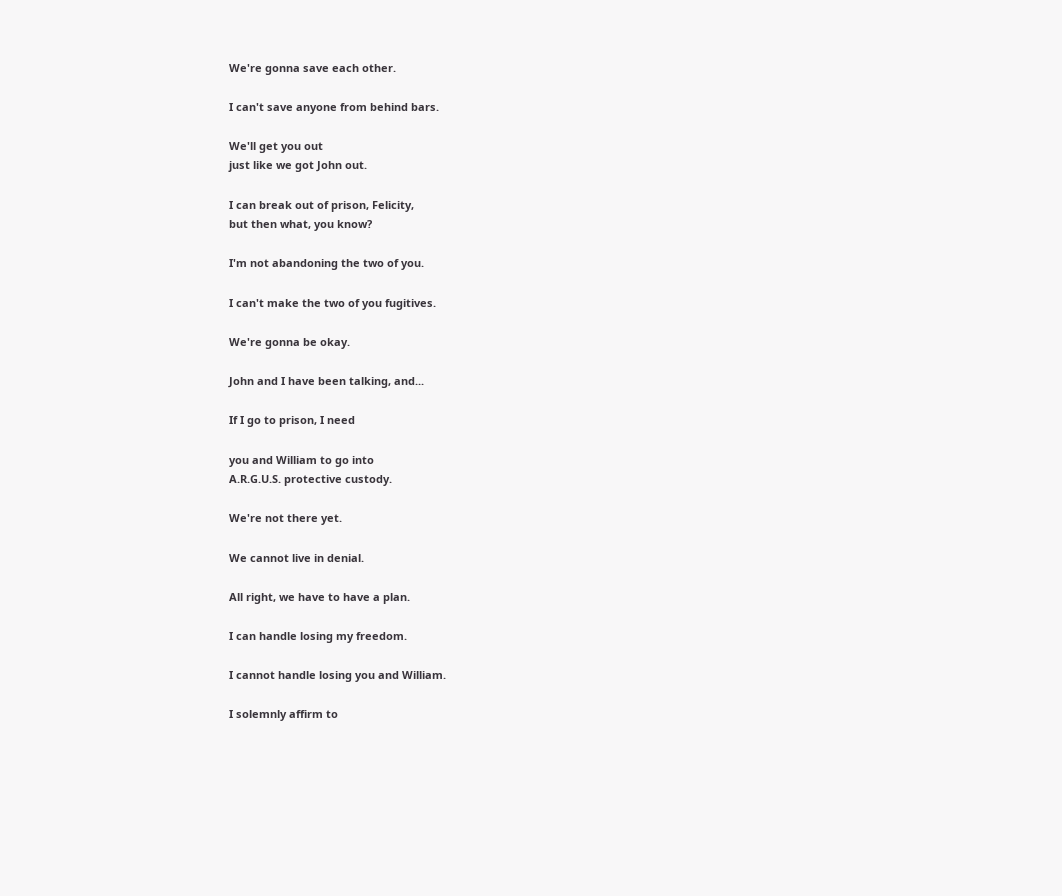We're gonna save each other.

I can't save anyone from behind bars.

We'll get you out
just like we got John out.

I can break out of prison, Felicity,
but then what, you know?

I'm not abandoning the two of you.

I can't make the two of you fugitives.

We're gonna be okay.

John and I have been talking, and...

If I go to prison, I need

you and William to go into
A.R.G.U.S. protective custody.

We're not there yet.

We cannot live in denial.

All right, we have to have a plan.

I can handle losing my freedom.

I cannot handle losing you and William.

I solemnly affirm to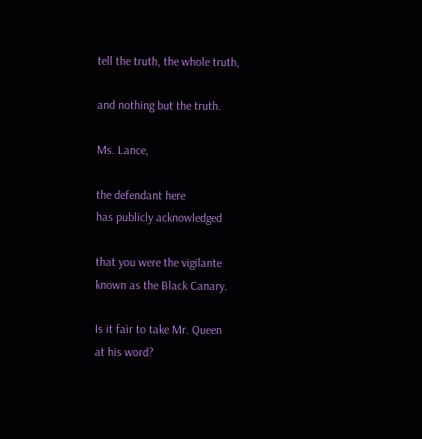tell the truth, the whole truth,

and nothing but the truth.

Ms. Lance,

the defendant here
has publicly acknowledged

that you were the vigilante
known as the Black Canary.

Is it fair to take Mr. Queen
at his word?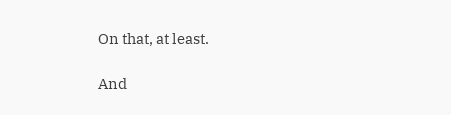On that, at least.

And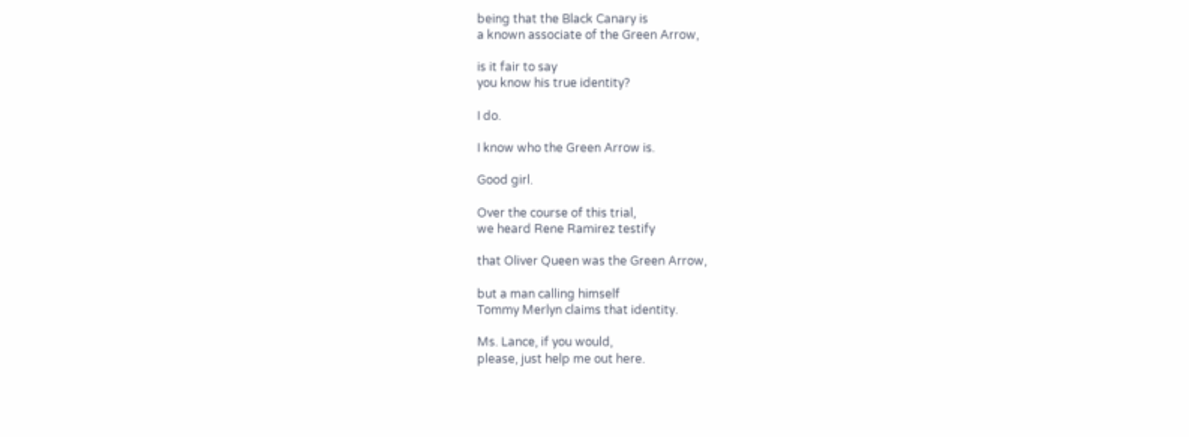being that the Black Canary is
a known associate of the Green Arrow,

is it fair to say
you know his true identity?

I do.

I know who the Green Arrow is.

Good girl.

Over the course of this trial,
we heard Rene Ramirez testify

that Oliver Queen was the Green Arrow,

but a man calling himself
Tommy Merlyn claims that identity.

Ms. Lance, if you would,
please, just help me out here.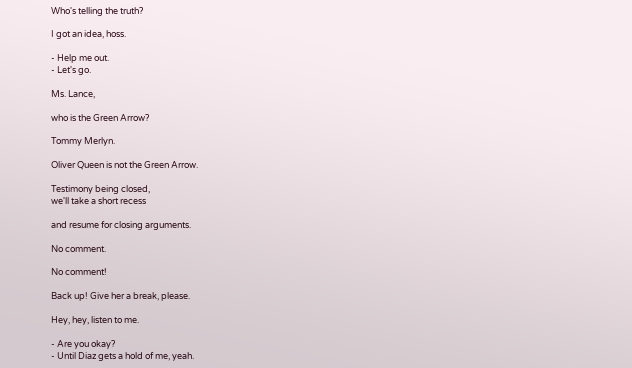Who's telling the truth?

I got an idea, hoss.

- Help me out.
- Let's go.

Ms. Lance,

who is the Green Arrow?

Tommy Merlyn.

Oliver Queen is not the Green Arrow.

Testimony being closed,
we'll take a short recess

and resume for closing arguments.

No comment.

No comment!

Back up! Give her a break, please.

Hey, hey, listen to me.

- Are you okay?
- Until Diaz gets a hold of me, yeah.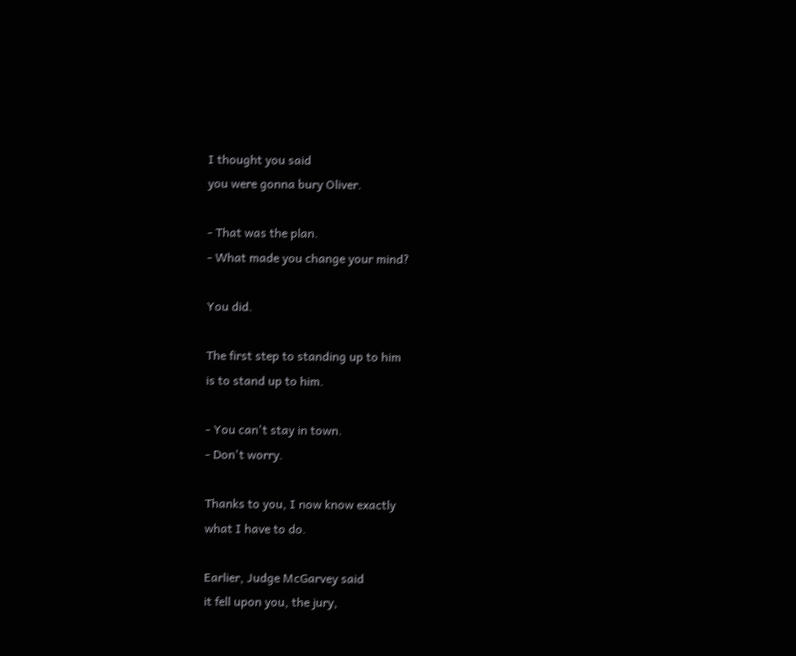I thought you said
you were gonna bury Oliver.

- That was the plan.
- What made you change your mind?

You did.

The first step to standing up to him
is to stand up to him.

- You can't stay in town.
- Don't worry.

Thanks to you, I now know exactly
what I have to do.

Earlier, Judge McGarvey said
it fell upon you, the jury,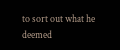to sort out what he deemed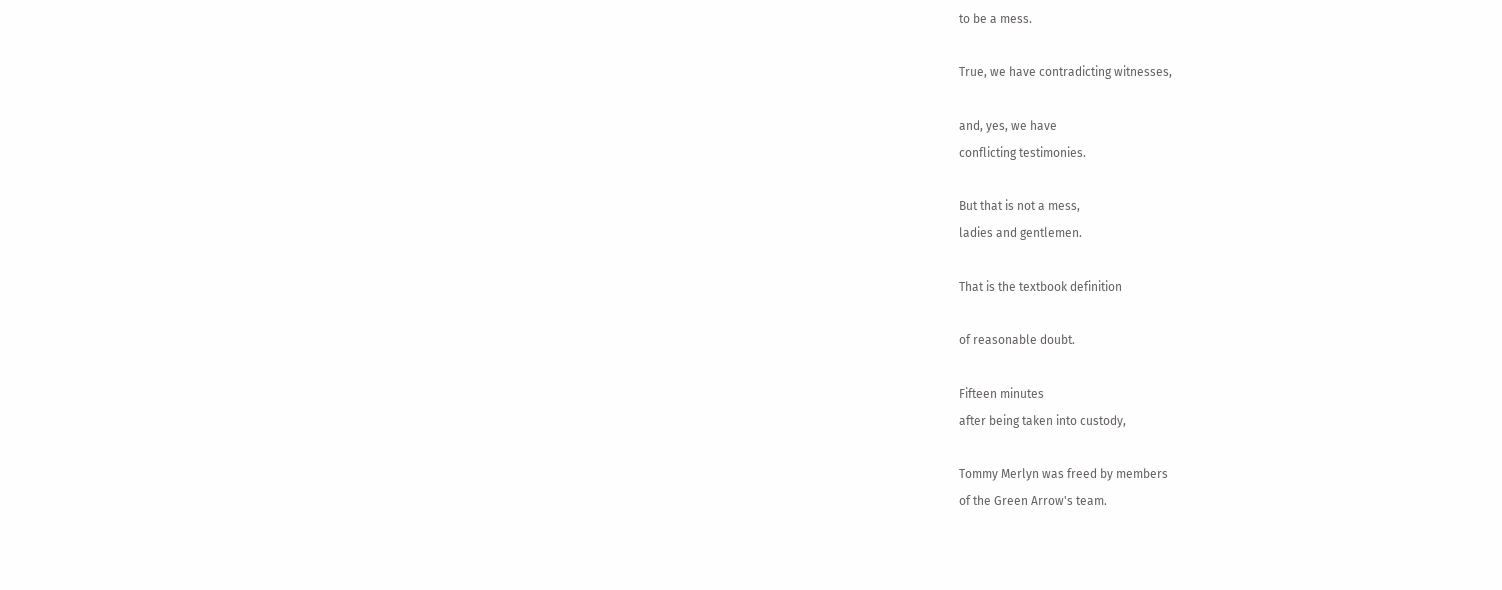to be a mess.

True, we have contradicting witnesses,

and, yes, we have
conflicting testimonies.

But that is not a mess,
ladies and gentlemen.

That is the textbook definition

of reasonable doubt.

Fifteen minutes
after being taken into custody,

Tommy Merlyn was freed by members
of the Green Arrow's team.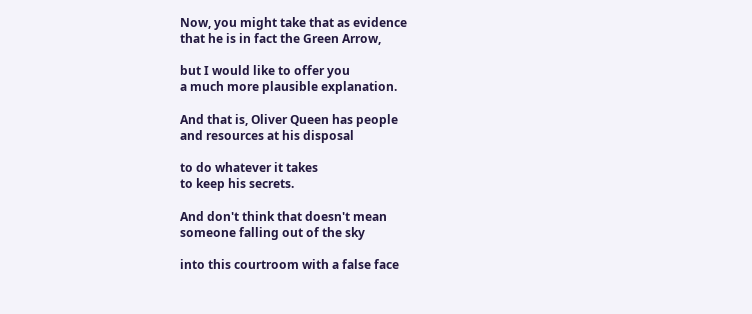Now, you might take that as evidence
that he is in fact the Green Arrow,

but I would like to offer you
a much more plausible explanation.

And that is, Oliver Queen has people
and resources at his disposal

to do whatever it takes
to keep his secrets.

And don't think that doesn't mean
someone falling out of the sky

into this courtroom with a false face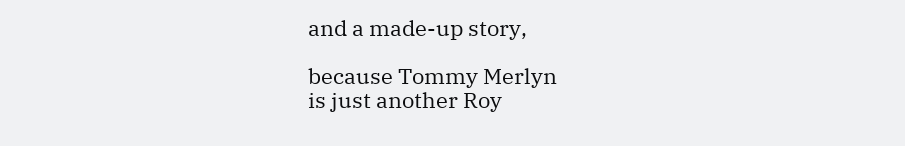and a made-up story,

because Tommy Merlyn
is just another Roy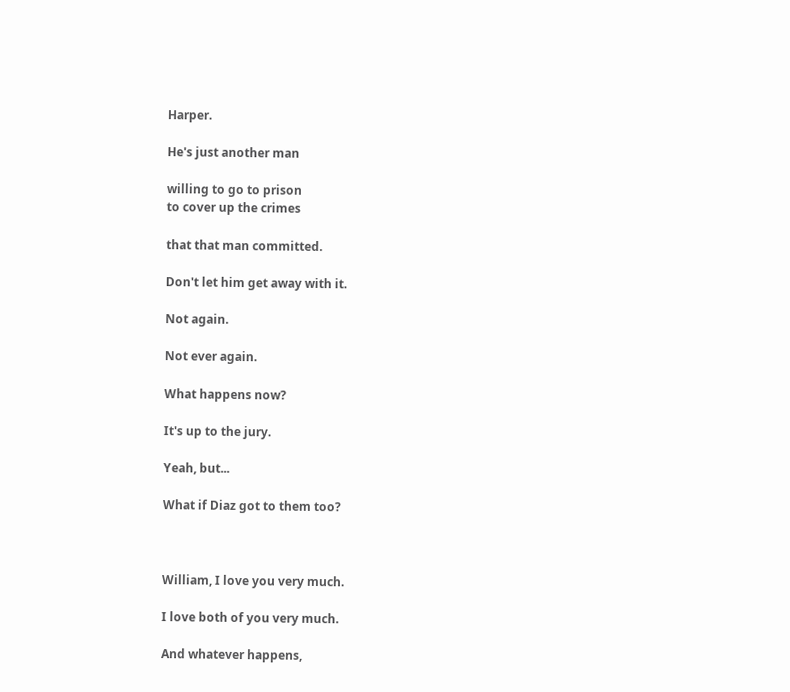Harper.

He's just another man

willing to go to prison
to cover up the crimes

that that man committed.

Don't let him get away with it.

Not again.

Not ever again.

What happens now?

It's up to the jury.

Yeah, but...

What if Diaz got to them too?



William, I love you very much.

I love both of you very much.

And whatever happens,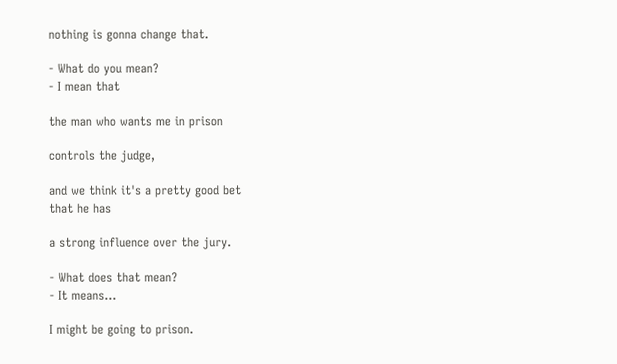nothing is gonna change that.

- What do you mean?
- I mean that

the man who wants me in prison

controls the judge,

and we think it's a pretty good bet
that he has

a strong influence over the jury.

- What does that mean?
- It means...

I might be going to prison.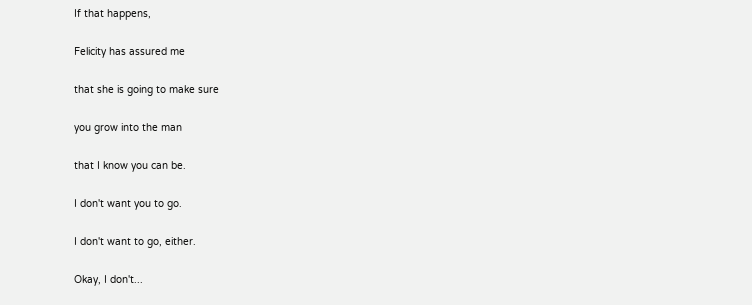If that happens,

Felicity has assured me

that she is going to make sure

you grow into the man

that I know you can be.

I don't want you to go.

I don't want to go, either.

Okay, I don't...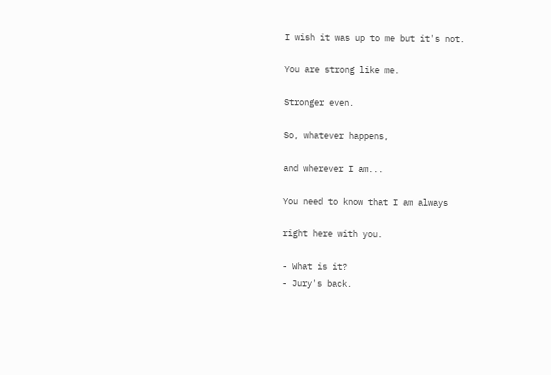I wish it was up to me but it's not.

You are strong like me.

Stronger even.

So, whatever happens,

and wherever I am...

You need to know that I am always

right here with you.

- What is it?
- Jury's back.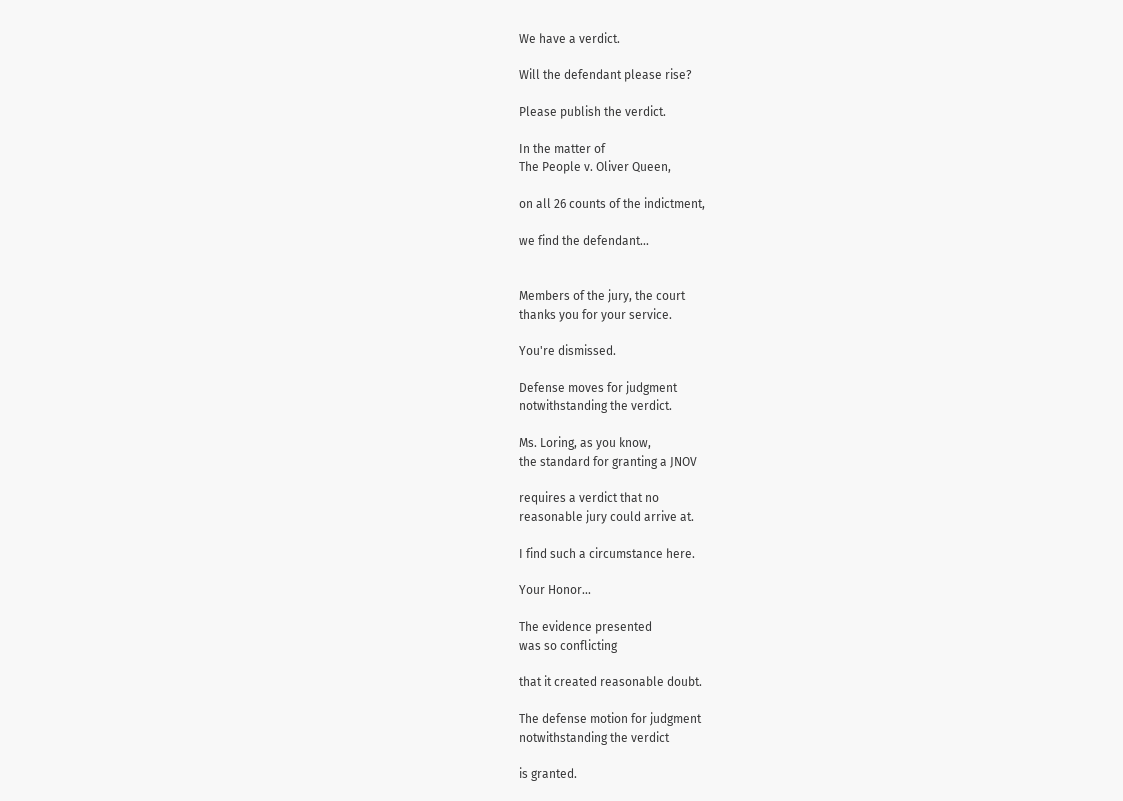We have a verdict.

Will the defendant please rise?

Please publish the verdict.

In the matter of
The People v. Oliver Queen,

on all 26 counts of the indictment,

we find the defendant...


Members of the jury, the court
thanks you for your service.

You're dismissed.

Defense moves for judgment
notwithstanding the verdict.

Ms. Loring, as you know,
the standard for granting a JNOV

requires a verdict that no
reasonable jury could arrive at.

I find such a circumstance here.

Your Honor...

The evidence presented
was so conflicting

that it created reasonable doubt.

The defense motion for judgment
notwithstanding the verdict

is granted.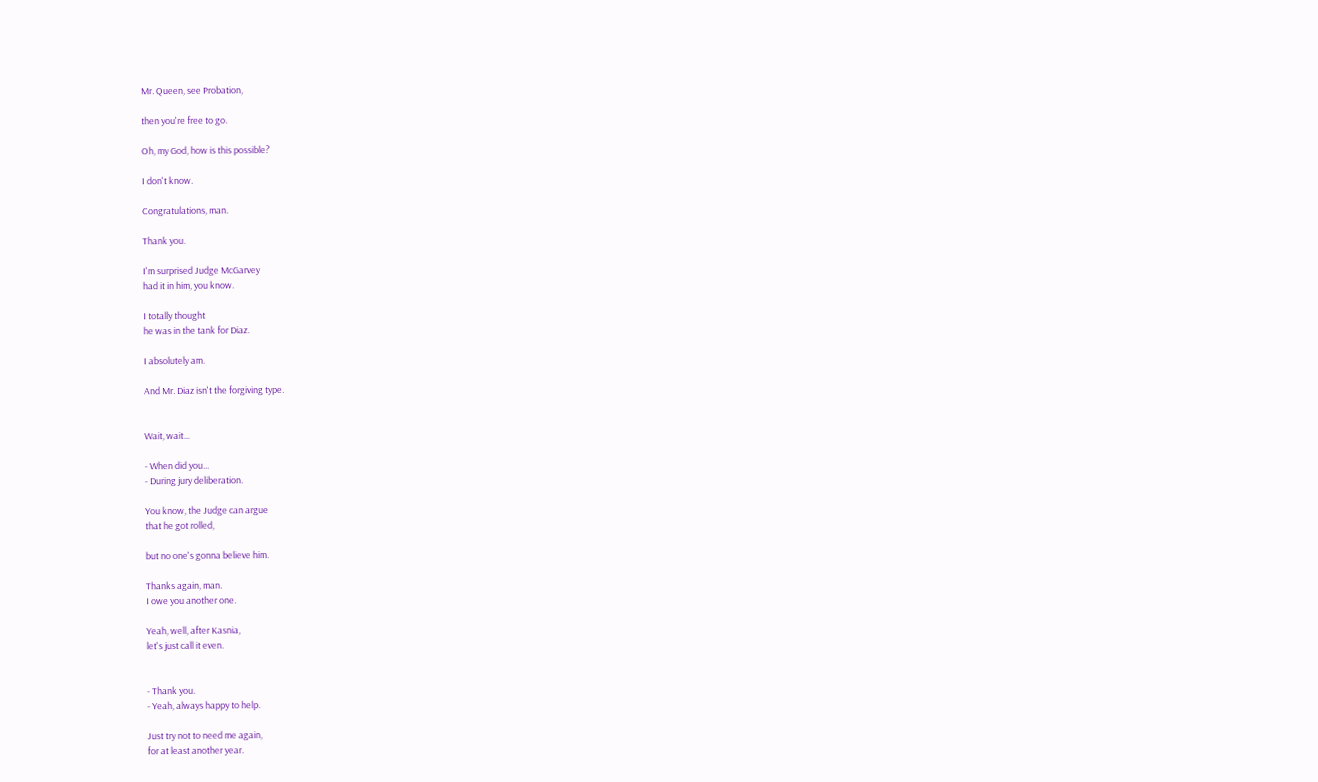Mr. Queen, see Probation,

then you're free to go.

Oh, my God, how is this possible?

I don't know.

Congratulations, man.

Thank you.

I'm surprised Judge McGarvey
had it in him, you know.

I totally thought
he was in the tank for Diaz.

I absolutely am.

And Mr. Diaz isn't the forgiving type.


Wait, wait...

- When did you...
- During jury deliberation.

You know, the Judge can argue
that he got rolled,

but no one's gonna believe him.

Thanks again, man.
I owe you another one.

Yeah, well, after Kasnia,
let's just call it even.


- Thank you.
- Yeah, always happy to help.

Just try not to need me again,
for at least another year.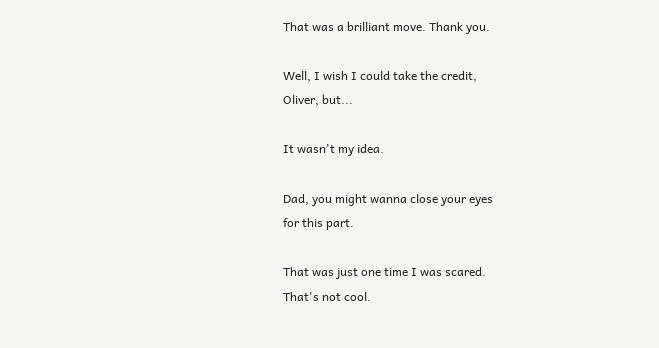That was a brilliant move. Thank you.

Well, I wish I could take the credit,
Oliver, but...

It wasn't my idea.

Dad, you might wanna close your eyes
for this part.

That was just one time I was scared.
That's not cool.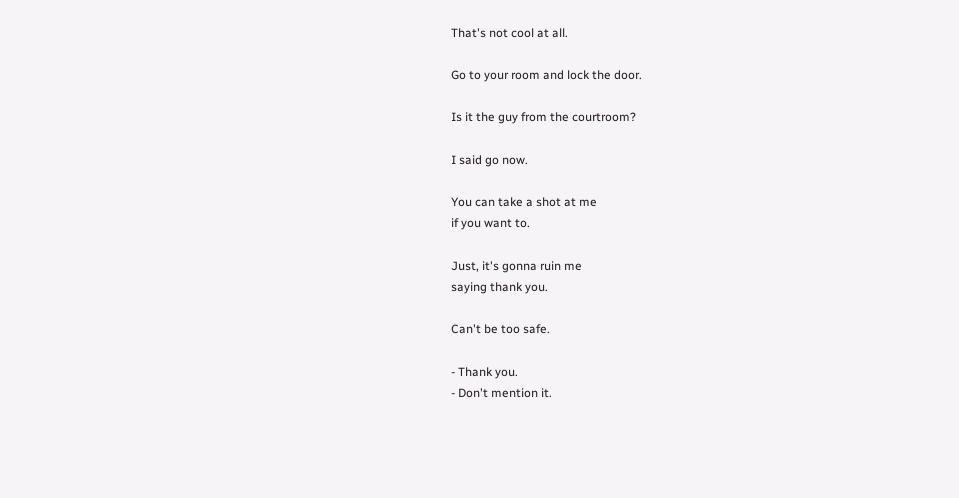That's not cool at all.

Go to your room and lock the door.

Is it the guy from the courtroom?

I said go now.

You can take a shot at me
if you want to.

Just, it's gonna ruin me
saying thank you.

Can't be too safe.

- Thank you.
- Don't mention it.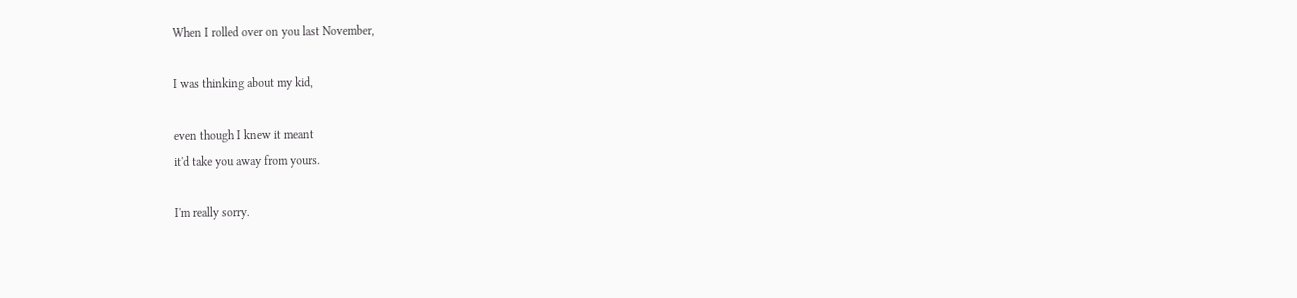When I rolled over on you last November,

I was thinking about my kid,

even though I knew it meant
it'd take you away from yours.

I'm really sorry.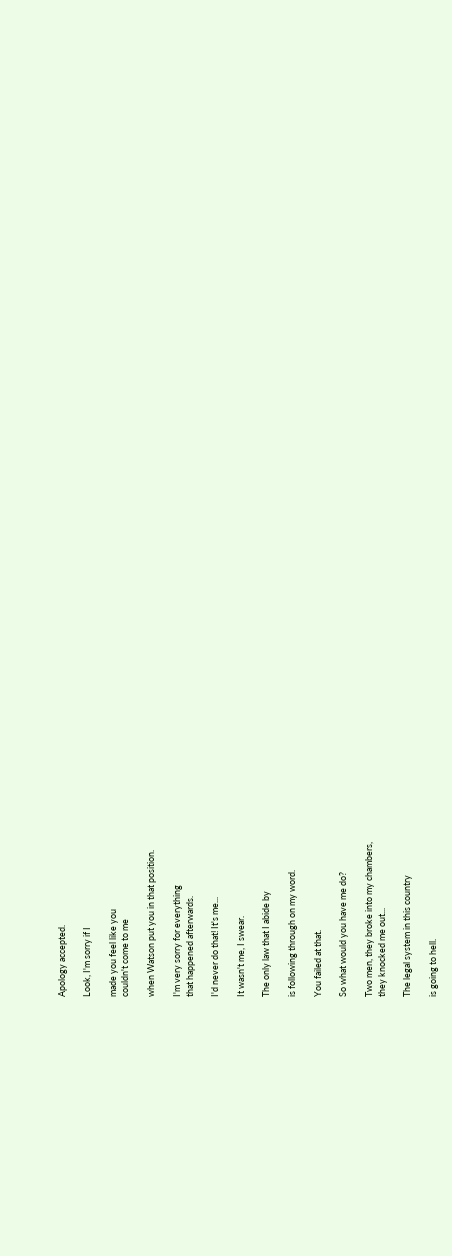Apology accepted.

Look, I'm sorry if I

made you feel like you
couldn't come to me

when Watson put you in that position.

I'm very sorry for everything
that happened afterwards.

I'd never do that! It's me...

It wasn't me, I swear.

The only law that I abide by

is following through on my word.

You failed at that.

So what would you have me do?

Two men, they broke into my chambers,
they knocked me out...

The legal system in this country

is going to hell.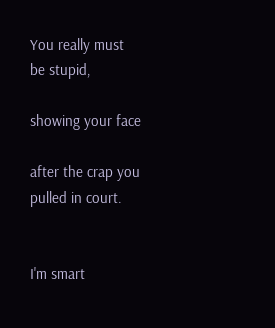You really must be stupid,

showing your face

after the crap you pulled in court.


I'm smart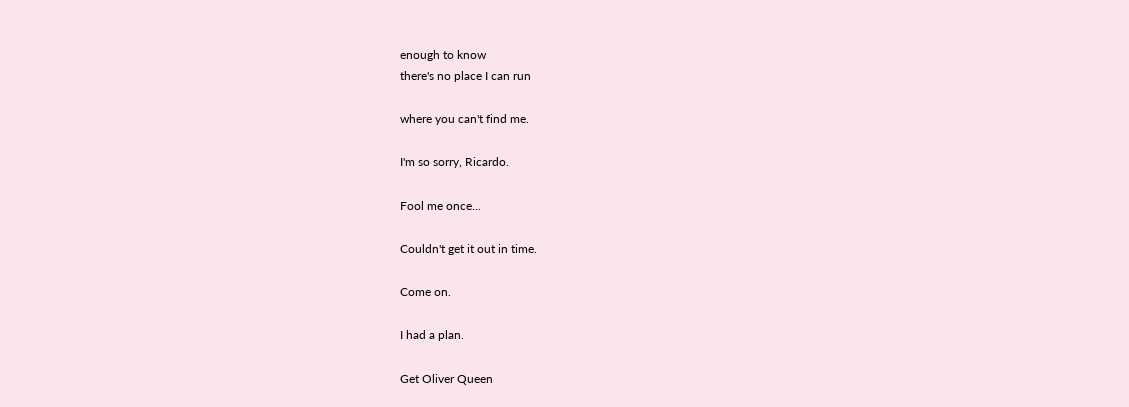enough to know
there's no place I can run

where you can't find me.

I'm so sorry, Ricardo.

Fool me once...

Couldn't get it out in time.

Come on.

I had a plan.

Get Oliver Queen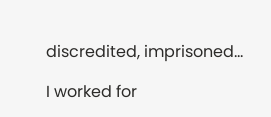discredited, imprisoned...

I worked for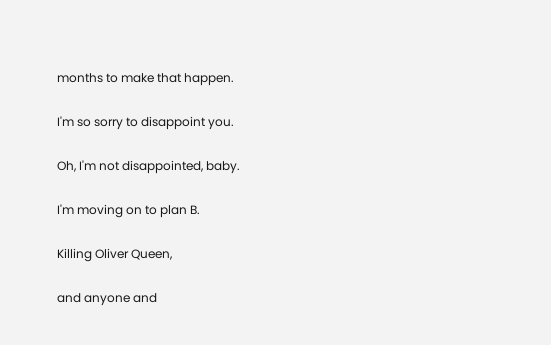months to make that happen.

I'm so sorry to disappoint you.

Oh, I'm not disappointed, baby.

I'm moving on to plan B.

Killing Oliver Queen,

and anyone and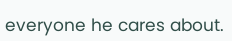everyone he cares about.